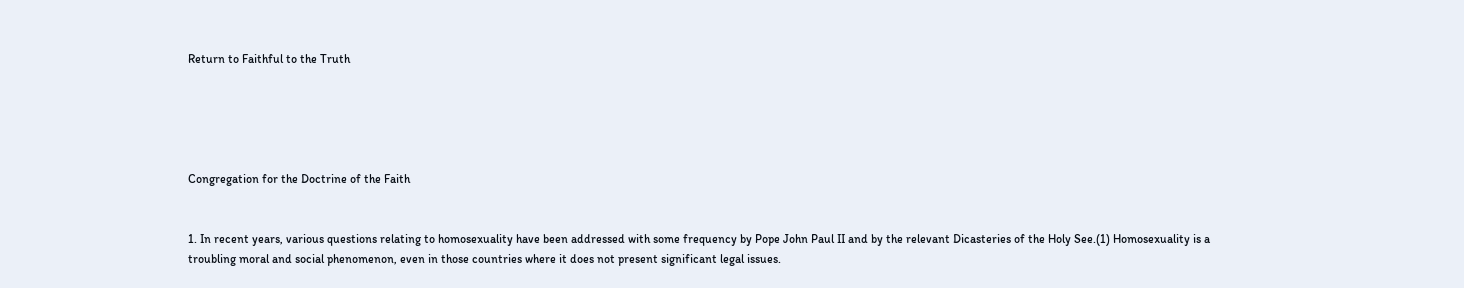Return to Faithful to the Truth





Congregation for the Doctrine of the Faith


1. In recent years, various questions relating to homosexuality have been addressed with some frequency by Pope John Paul II and by the relevant Dicasteries of the Holy See.(1) Homosexuality is a troubling moral and social phenomenon, even in those countries where it does not present significant legal issues.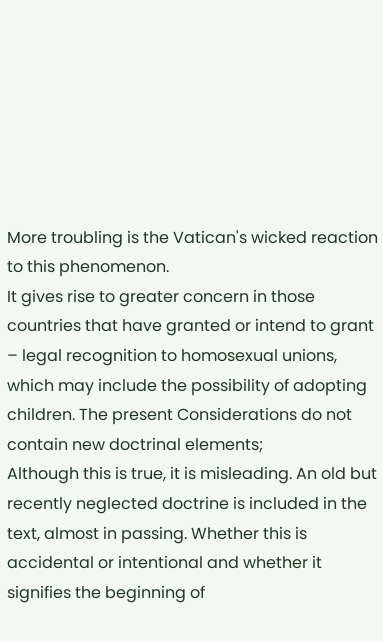More troubling is the Vatican's wicked reaction to this phenomenon.
It gives rise to greater concern in those countries that have granted or intend to grant – legal recognition to homosexual unions, which may include the possibility of adopting children. The present Considerations do not contain new doctrinal elements;
Although this is true, it is misleading. An old but recently neglected doctrine is included in the text, almost in passing. Whether this is accidental or intentional and whether it signifies the beginning of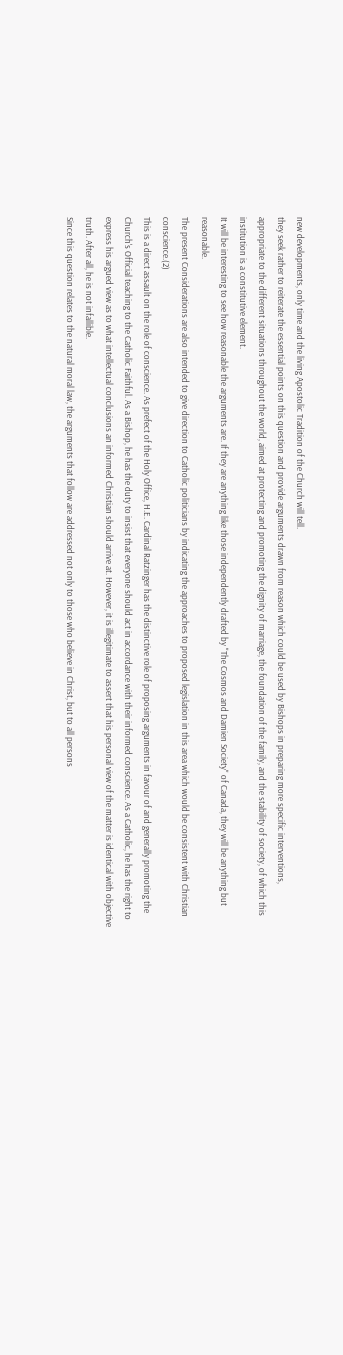new developments, only time and the living Apostolic Tradition of the Church will tell.
they seek rather to reiterate the essential points on this question and provide arguments drawn from reason which could be used by Bishops in preparing more specific interventions, appropriate to the different situations throughout the world, aimed at protecting and promoting the dignity of marriage, the foundation of the family, and the stability of society, of which this institution is a constitutive element.
It will be interesting to see how reasonable the arguments are. If they are anything like those independently drafted by "The Cosmos and Damien Society" of Canada, they will be anything but reasonable.
The present Considerations are also intended to give direction to Catholic politicians by indicating the approaches to proposed legislation in this area which would be consistent with Christian conscience.(2)
This is a direct assault on the role of conscience. As prefect of the Holy Office, H.E. Cardinal Ratzinger has the distinctive role of proposing arguments in favour of and generally promoting the Church's Official teaching to the Catholic Faithful. As a Bishop, he has the duty to insist that everyone should act in accordance with their informed conscience. As a Catholic, he has the right to express his argued view as to what intellectual conclusions an informed Christian should arrive at. However, it is illegitimate to assert that his personal view of the matter is identical with objective truth. After all, he is not infallible.
Since this question relates to the natural moral law, the arguments that follow are addressed not only to those who believe in Christ, but to all persons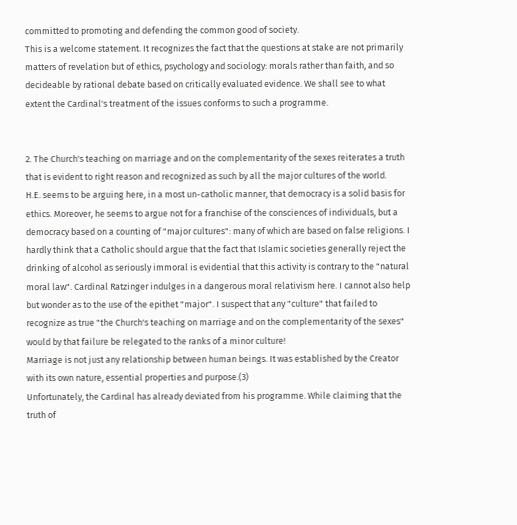committed to promoting and defending the common good of society.
This is a welcome statement. It recognizes the fact that the questions at stake are not primarily matters of revelation but of ethics, psychology and sociology: morals rather than faith, and so decideable by rational debate based on critically evaluated evidence. We shall see to what extent the Cardinal's treatment of the issues conforms to such a programme.


2. The Church's teaching on marriage and on the complementarity of the sexes reiterates a truth that is evident to right reason and recognized as such by all the major cultures of the world.
H.E. seems to be arguing here, in a most un-catholic manner, that democracy is a solid basis for ethics. Moreover, he seems to argue not for a franchise of the consciences of individuals, but a democracy based on a counting of "major cultures": many of which are based on false religions. I hardly think that a Catholic should argue that the fact that Islamic societies generally reject the drinking of alcohol as seriously immoral is evidential that this activity is contrary to the "natural moral law". Cardinal Ratzinger indulges in a dangerous moral relativism here. I cannot also help but wonder as to the use of the epithet "major". I suspect that any "culture" that failed to recognize as true "the Church's teaching on marriage and on the complementarity of the sexes" would by that failure be relegated to the ranks of a minor culture!
Marriage is not just any relationship between human beings. It was established by the Creator with its own nature, essential properties and purpose.(3)
Unfortunately, the Cardinal has already deviated from his programme. While claiming that the truth of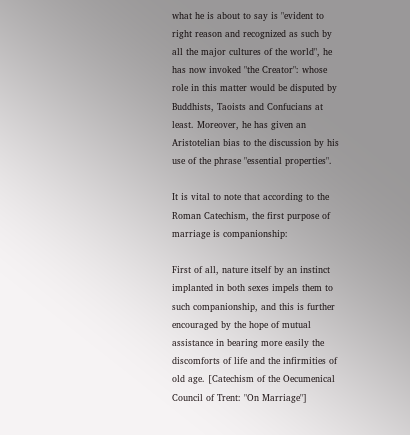what he is about to say is "evident to right reason and recognized as such by all the major cultures of the world", he has now invoked "the Creator": whose role in this matter would be disputed by Buddhists, Taoists and Confucians at least. Moreover, he has given an Aristotelian bias to the discussion by his use of the phrase "essential properties".

It is vital to note that according to the Roman Catechism, the first purpose of marriage is companionship:

First of all, nature itself by an instinct implanted in both sexes impels them to such companionship, and this is further encouraged by the hope of mutual assistance in bearing more easily the discomforts of life and the infirmities of old age. [Catechism of the Oecumenical Council of Trent: "On Marriage"]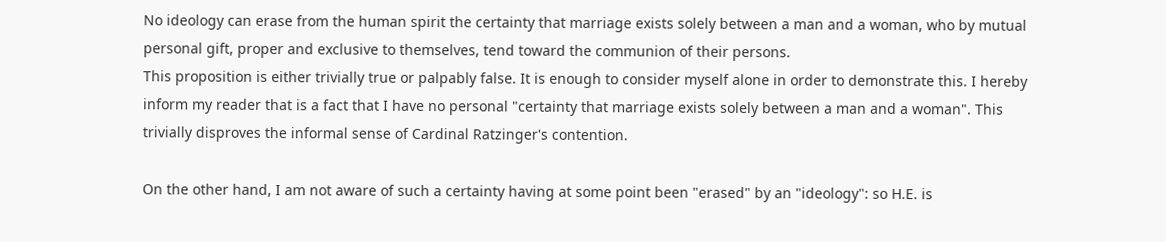No ideology can erase from the human spirit the certainty that marriage exists solely between a man and a woman, who by mutual personal gift, proper and exclusive to themselves, tend toward the communion of their persons.
This proposition is either trivially true or palpably false. It is enough to consider myself alone in order to demonstrate this. I hereby inform my reader that is a fact that I have no personal "certainty that marriage exists solely between a man and a woman". This trivially disproves the informal sense of Cardinal Ratzinger's contention.

On the other hand, I am not aware of such a certainty having at some point been "erased" by an "ideology": so H.E. is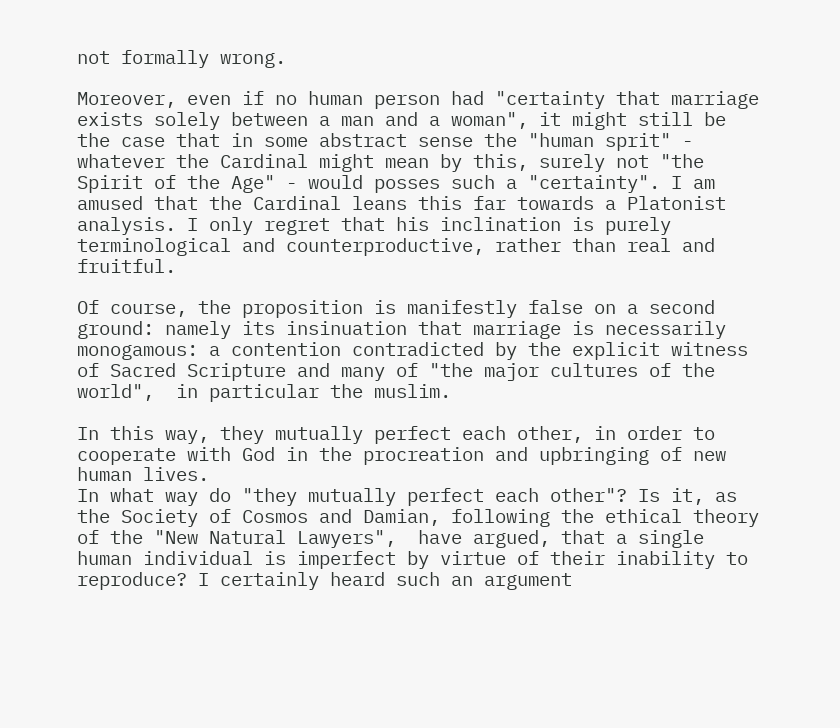not formally wrong.

Moreover, even if no human person had "certainty that marriage exists solely between a man and a woman", it might still be the case that in some abstract sense the "human sprit" - whatever the Cardinal might mean by this, surely not "the Spirit of the Age" - would posses such a "certainty". I am amused that the Cardinal leans this far towards a Platonist analysis. I only regret that his inclination is purely terminological and counterproductive, rather than real and fruitful.

Of course, the proposition is manifestly false on a second ground: namely its insinuation that marriage is necessarily monogamous: a contention contradicted by the explicit witness of Sacred Scripture and many of "the major cultures of the world",  in particular the muslim.

In this way, they mutually perfect each other, in order to cooperate with God in the procreation and upbringing of new human lives.
In what way do "they mutually perfect each other"? Is it, as the Society of Cosmos and Damian, following the ethical theory of the "New Natural Lawyers",  have argued, that a single human individual is imperfect by virtue of their inability to reproduce? I certainly heard such an argument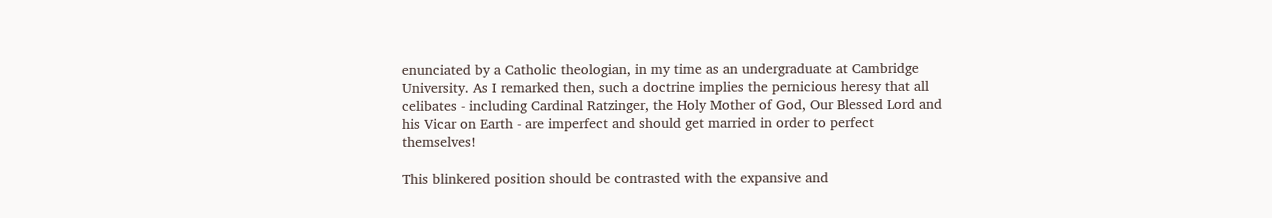enunciated by a Catholic theologian, in my time as an undergraduate at Cambridge University. As I remarked then, such a doctrine implies the pernicious heresy that all celibates - including Cardinal Ratzinger, the Holy Mother of God, Our Blessed Lord and his Vicar on Earth - are imperfect and should get married in order to perfect themselves!

This blinkered position should be contrasted with the expansive and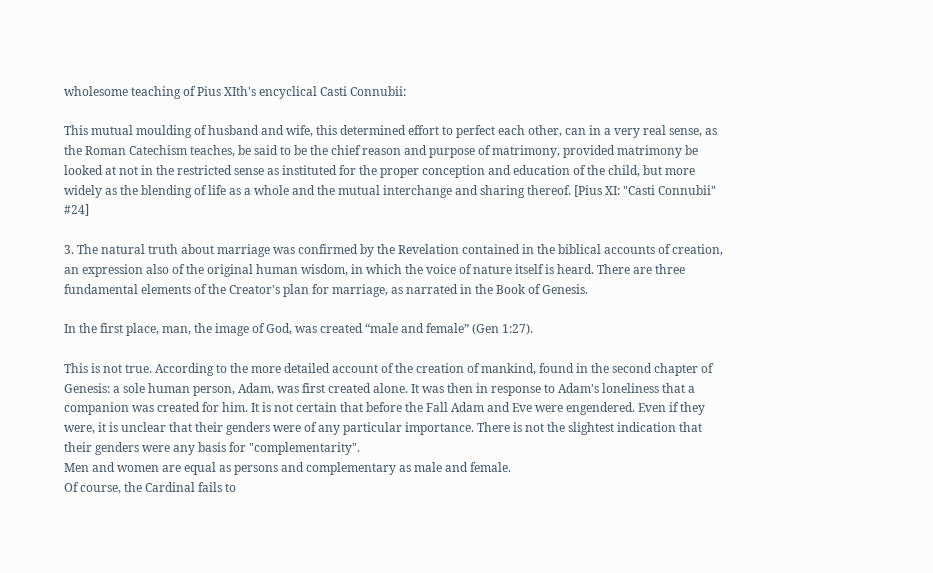wholesome teaching of Pius XIth's encyclical Casti Connubii:

This mutual moulding of husband and wife, this determined effort to perfect each other, can in a very real sense, as the Roman Catechism teaches, be said to be the chief reason and purpose of matrimony, provided matrimony be looked at not in the restricted sense as instituted for the proper conception and education of the child, but more widely as the blending of life as a whole and the mutual interchange and sharing thereof. [Pius XI: "Casti Connubii" #24]

3. The natural truth about marriage was confirmed by the Revelation contained in the biblical accounts of creation, an expression also of the original human wisdom, in which the voice of nature itself is heard. There are three fundamental elements of the Creator's plan for marriage, as narrated in the Book of Genesis.

In the first place, man, the image of God, was created “male and female” (Gen 1:27).

This is not true. According to the more detailed account of the creation of mankind, found in the second chapter of Genesis: a sole human person, Adam, was first created alone. It was then in response to Adam's loneliness that a companion was created for him. It is not certain that before the Fall Adam and Eve were engendered. Even if they were, it is unclear that their genders were of any particular importance. There is not the slightest indication that their genders were any basis for "complementarity".
Men and women are equal as persons and complementary as male and female.
Of course, the Cardinal fails to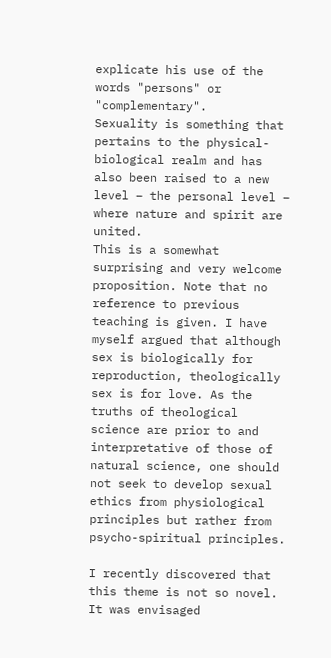explicate his use of the words "persons" or "complementary".
Sexuality is something that pertains to the physical-biological realm and has also been raised to a new level – the personal level – where nature and spirit are united.
This is a somewhat surprising and very welcome proposition. Note that no reference to previous teaching is given. I have myself argued that although sex is biologically for reproduction, theologically sex is for love. As the truths of theological science are prior to and interpretative of those of natural science, one should not seek to develop sexual ethics from physiological principles but rather from psycho-spiritual principles.

I recently discovered that this theme is not so novel. It was envisaged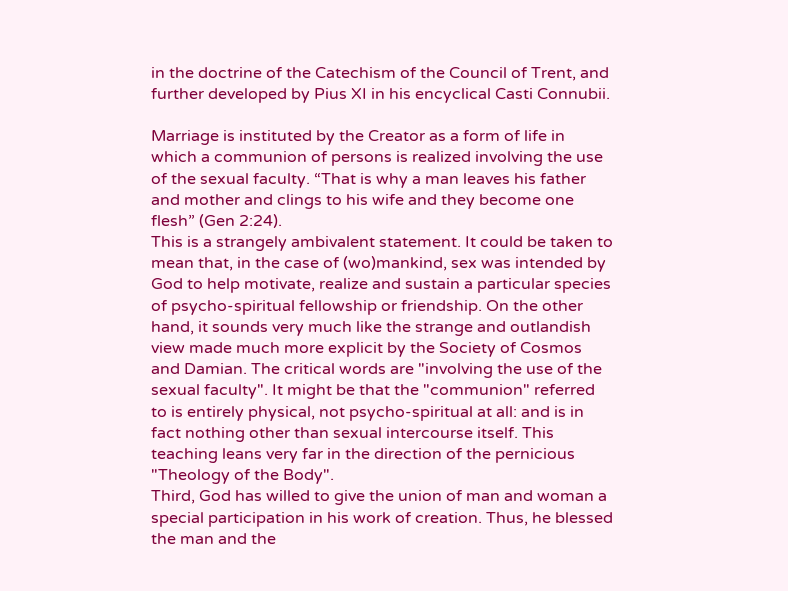in the doctrine of the Catechism of the Council of Trent, and further developed by Pius XI in his encyclical Casti Connubii.

Marriage is instituted by the Creator as a form of life in which a communion of persons is realized involving the use of the sexual faculty. “That is why a man leaves his father and mother and clings to his wife and they become one flesh” (Gen 2:24).
This is a strangely ambivalent statement. It could be taken to mean that, in the case of (wo)mankind, sex was intended by God to help motivate, realize and sustain a particular species of psycho-spiritual fellowship or friendship. On the other hand, it sounds very much like the strange and outlandish view made much more explicit by the Society of Cosmos and Damian. The critical words are "involving the use of the sexual faculty". It might be that the "communion" referred to is entirely physical, not psycho-spiritual at all: and is in fact nothing other than sexual intercourse itself. This teaching leans very far in the direction of the pernicious "Theology of the Body".
Third, God has willed to give the union of man and woman a special participation in his work of creation. Thus, he blessed the man and the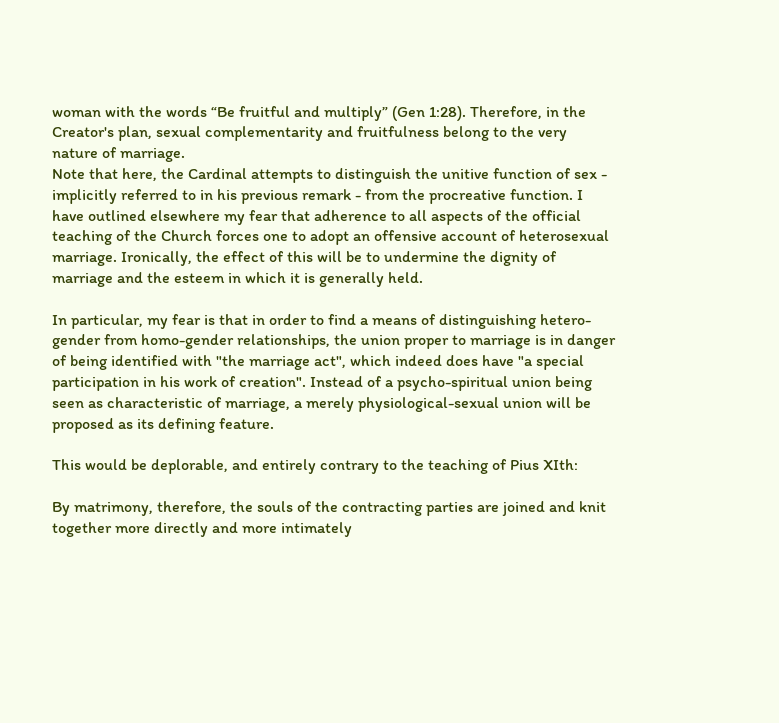woman with the words “Be fruitful and multiply” (Gen 1:28). Therefore, in the Creator's plan, sexual complementarity and fruitfulness belong to the very nature of marriage.
Note that here, the Cardinal attempts to distinguish the unitive function of sex - implicitly referred to in his previous remark - from the procreative function. I have outlined elsewhere my fear that adherence to all aspects of the official teaching of the Church forces one to adopt an offensive account of heterosexual marriage. Ironically, the effect of this will be to undermine the dignity of marriage and the esteem in which it is generally held.

In particular, my fear is that in order to find a means of distinguishing hetero-gender from homo-gender relationships, the union proper to marriage is in danger of being identified with "the marriage act", which indeed does have "a special participation in his work of creation". Instead of a psycho-spiritual union being seen as characteristic of marriage, a merely physiological-sexual union will be proposed as its defining feature.

This would be deplorable, and entirely contrary to the teaching of Pius XIth:

By matrimony, therefore, the souls of the contracting parties are joined and knit together more directly and more intimately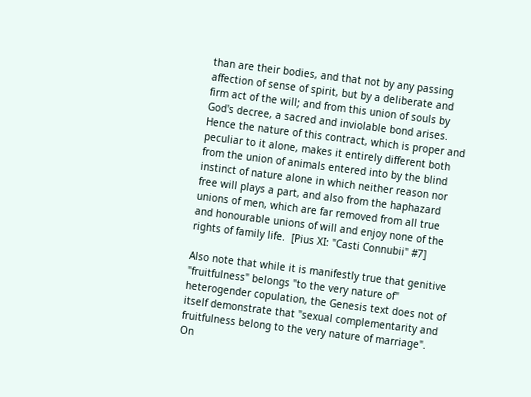than are their bodies, and that not by any passing affection of sense of spirit, but by a deliberate and firm act of the will; and from this union of souls by God's decree, a sacred and inviolable bond arises. Hence the nature of this contract, which is proper and peculiar to it alone, makes it entirely different both from the union of animals entered into by the blind instinct of nature alone in which neither reason nor free will plays a part, and also from the haphazard unions of men, which are far removed from all true and honourable unions of will and enjoy none of the rights of family life.  [Pius XI: "Casti Connubii" #7]

Also note that while it is manifestly true that genitive "fruitfulness" belongs "to the very nature of" heterogender copulation, the Genesis text does not of itself demonstrate that "sexual complementarity and fruitfulness belong to the very nature of marriage". On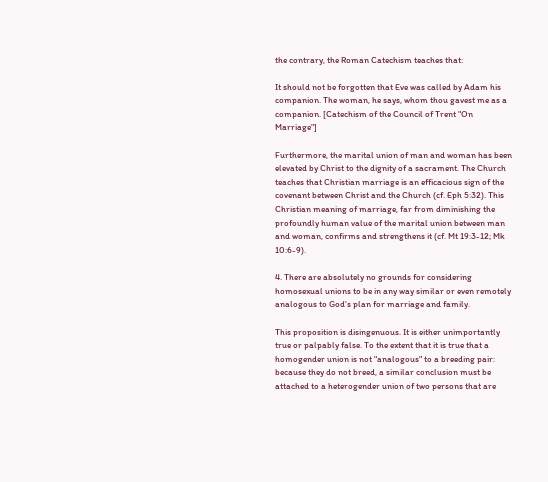the contrary, the Roman Catechism teaches that:

It should not be forgotten that Eve was called by Adam his companion. The woman, he says, whom thou gavest me as a companion. [Catechism of the Council of Trent "On Marriage"]

Furthermore, the marital union of man and woman has been elevated by Christ to the dignity of a sacrament. The Church teaches that Christian marriage is an efficacious sign of the covenant between Christ and the Church (cf. Eph 5:32). This Christian meaning of marriage, far from diminishing the profoundly human value of the marital union between man and woman, confirms and strengthens it (cf. Mt 19:3-12; Mk 10:6-9).

4. There are absolutely no grounds for considering homosexual unions to be in any way similar or even remotely analogous to God's plan for marriage and family.

This proposition is disingenuous. It is either unimportantly true or palpably false. To the extent that it is true that a homogender union is not "analogous" to a breeding pair: because they do not breed, a similar conclusion must be attached to a heterogender union of two persons that are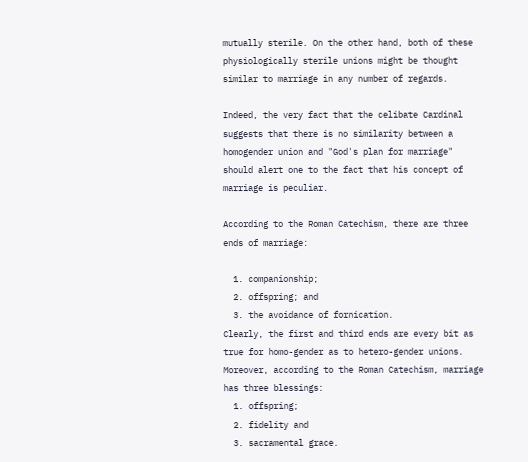mutually sterile. On the other hand, both of these physiologically sterile unions might be thought similar to marriage in any number of regards.

Indeed, the very fact that the celibate Cardinal suggests that there is no similarity between a homogender union and "God's plan for marriage" should alert one to the fact that his concept of marriage is peculiar.

According to the Roman Catechism, there are three ends of marriage:

  1. companionship;
  2. offspring; and
  3. the avoidance of fornication.
Clearly, the first and third ends are every bit as true for homo-gender as to hetero-gender unions. Moreover, according to the Roman Catechism, marriage has three blessings:
  1. offspring;
  2. fidelity and
  3. sacramental grace.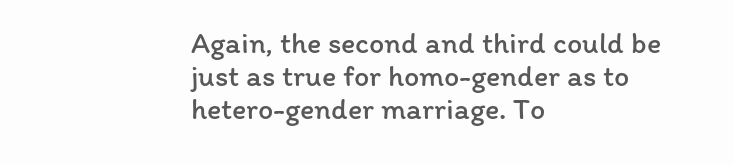Again, the second and third could be just as true for homo-gender as to hetero-gender marriage. To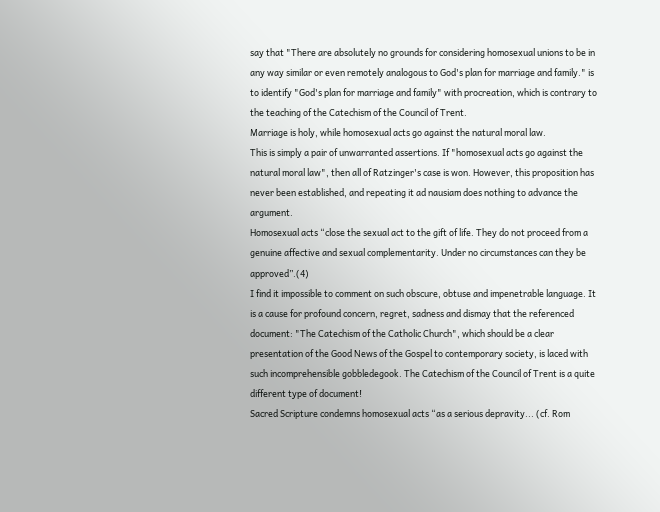say that "There are absolutely no grounds for considering homosexual unions to be in any way similar or even remotely analogous to God's plan for marriage and family." is to identify "God's plan for marriage and family" with procreation, which is contrary to the teaching of the Catechism of the Council of Trent.
Marriage is holy, while homosexual acts go against the natural moral law.
This is simply a pair of unwarranted assertions. If "homosexual acts go against the natural moral law", then all of Ratzinger's case is won. However, this proposition has never been established, and repeating it ad nausiam does nothing to advance the argument.
Homosexual acts “close the sexual act to the gift of life. They do not proceed from a genuine affective and sexual complementarity. Under no circumstances can they be approved”.(4)
I find it impossible to comment on such obscure, obtuse and impenetrable language. It is a cause for profound concern, regret, sadness and dismay that the referenced document: "The Catechism of the Catholic Church", which should be a clear presentation of the Good News of the Gospel to contemporary society, is laced with such incomprehensible gobbledegook. The Catechism of the Council of Trent is a quite different type of document!
Sacred Scripture condemns homosexual acts “as a serious depravity... (cf. Rom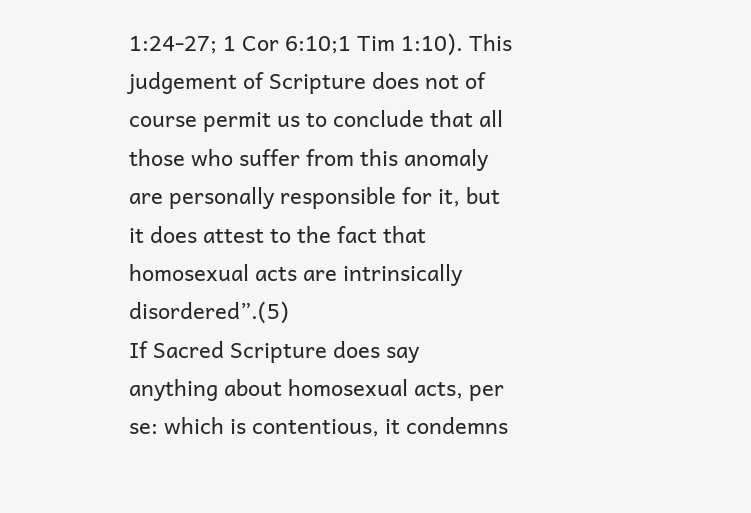1:24-27; 1 Cor 6:10;1 Tim 1:10). This judgement of Scripture does not of course permit us to conclude that all those who suffer from this anomaly are personally responsible for it, but it does attest to the fact that homosexual acts are intrinsically disordered”.(5)
If Sacred Scripture does say anything about homosexual acts, per se: which is contentious, it condemns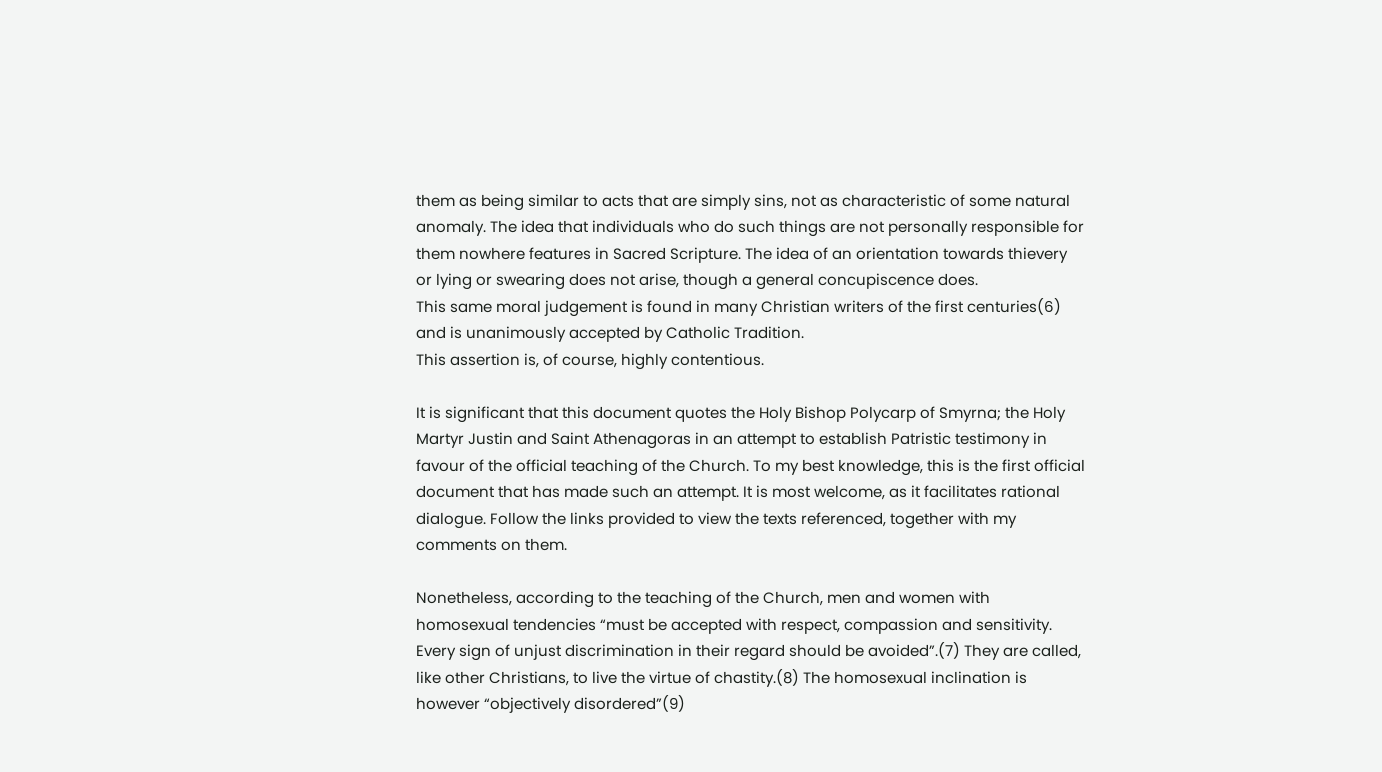them as being similar to acts that are simply sins, not as characteristic of some natural anomaly. The idea that individuals who do such things are not personally responsible for them nowhere features in Sacred Scripture. The idea of an orientation towards thievery or lying or swearing does not arise, though a general concupiscence does.
This same moral judgement is found in many Christian writers of the first centuries(6) and is unanimously accepted by Catholic Tradition.
This assertion is, of course, highly contentious.

It is significant that this document quotes the Holy Bishop Polycarp of Smyrna; the Holy Martyr Justin and Saint Athenagoras in an attempt to establish Patristic testimony in favour of the official teaching of the Church. To my best knowledge, this is the first official document that has made such an attempt. It is most welcome, as it facilitates rational dialogue. Follow the links provided to view the texts referenced, together with my comments on them.

Nonetheless, according to the teaching of the Church, men and women with homosexual tendencies “must be accepted with respect, compassion and sensitivity. Every sign of unjust discrimination in their regard should be avoided”.(7) They are called, like other Christians, to live the virtue of chastity.(8) The homosexual inclination is however “objectively disordered”(9)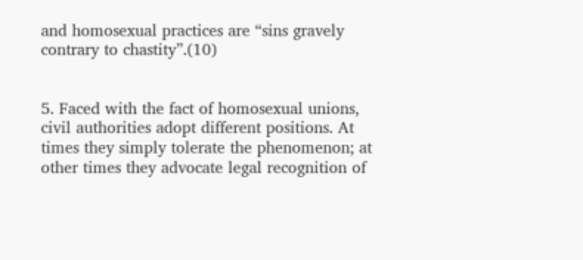and homosexual practices are “sins gravely contrary to chastity”.(10)


5. Faced with the fact of homosexual unions, civil authorities adopt different positions. At times they simply tolerate the phenomenon; at other times they advocate legal recognition of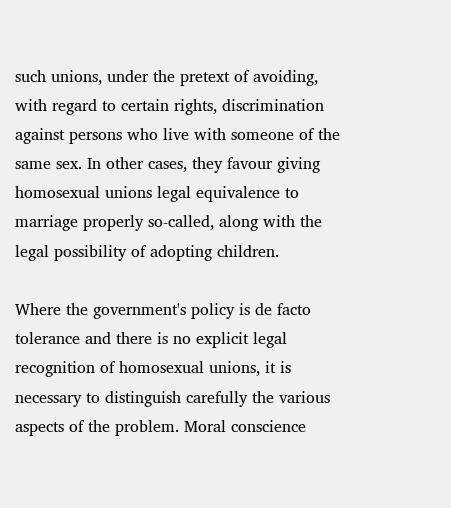such unions, under the pretext of avoiding, with regard to certain rights, discrimination against persons who live with someone of the same sex. In other cases, they favour giving homosexual unions legal equivalence to marriage properly so-called, along with the legal possibility of adopting children.

Where the government's policy is de facto tolerance and there is no explicit legal recognition of homosexual unions, it is necessary to distinguish carefully the various aspects of the problem. Moral conscience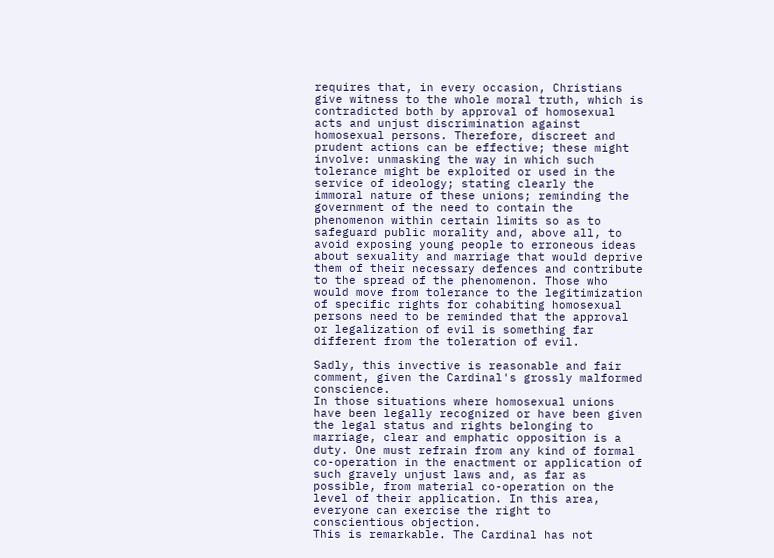requires that, in every occasion, Christians give witness to the whole moral truth, which is contradicted both by approval of homosexual acts and unjust discrimination against homosexual persons. Therefore, discreet and prudent actions can be effective; these might involve: unmasking the way in which such tolerance might be exploited or used in the service of ideology; stating clearly the immoral nature of these unions; reminding the government of the need to contain the phenomenon within certain limits so as to safeguard public morality and, above all, to avoid exposing young people to erroneous ideas about sexuality and marriage that would deprive them of their necessary defences and contribute to the spread of the phenomenon. Those who would move from tolerance to the legitimization of specific rights for cohabiting homosexual persons need to be reminded that the approval or legalization of evil is something far different from the toleration of evil.

Sadly, this invective is reasonable and fair comment, given the Cardinal's grossly malformed conscience.
In those situations where homosexual unions have been legally recognized or have been given the legal status and rights belonging to marriage, clear and emphatic opposition is a duty. One must refrain from any kind of formal co-operation in the enactment or application of such gravely unjust laws and, as far as possible, from material co-operation on the level of their application. In this area, everyone can exercise the right to conscientious objection.
This is remarkable. The Cardinal has not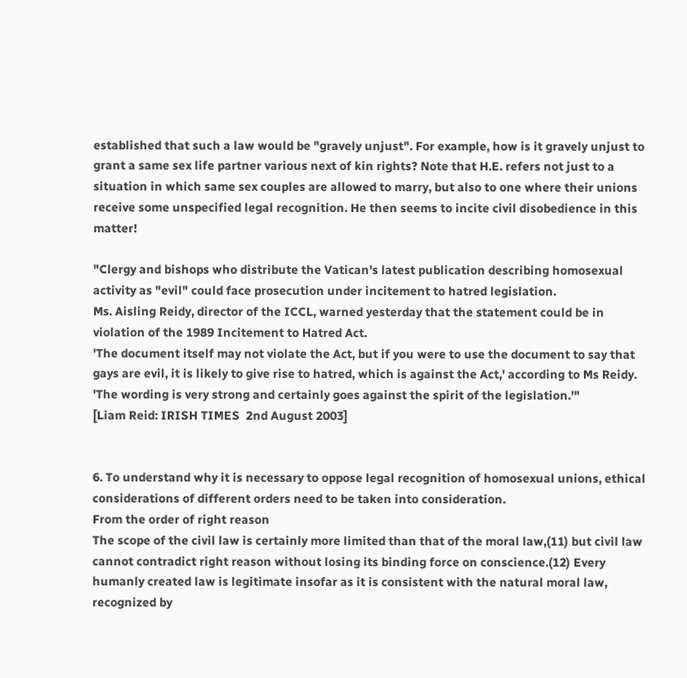established that such a law would be "gravely unjust". For example, how is it gravely unjust to grant a same sex life partner various next of kin rights? Note that H.E. refers not just to a situation in which same sex couples are allowed to marry, but also to one where their unions receive some unspecified legal recognition. He then seems to incite civil disobedience in this matter!

"Clergy and bishops who distribute the Vatican's latest publication describing homosexual activity as "evil" could face prosecution under incitement to hatred legislation.
Ms. Aisling Reidy, director of the ICCL, warned yesterday that the statement could be in violation of the 1989 Incitement to Hatred Act.
'The document itself may not violate the Act, but if you were to use the document to say that gays are evil, it is likely to give rise to hatred, which is against the Act,' according to Ms Reidy. 'The wording is very strong and certainly goes against the spirit of the legislation.'"
[Liam Reid: IRISH TIMES  2nd August 2003]


6. To understand why it is necessary to oppose legal recognition of homosexual unions, ethical considerations of different orders need to be taken into consideration.
From the order of right reason
The scope of the civil law is certainly more limited than that of the moral law,(11) but civil law cannot contradict right reason without losing its binding force on conscience.(12) Every humanly created law is legitimate insofar as it is consistent with the natural moral law, recognized by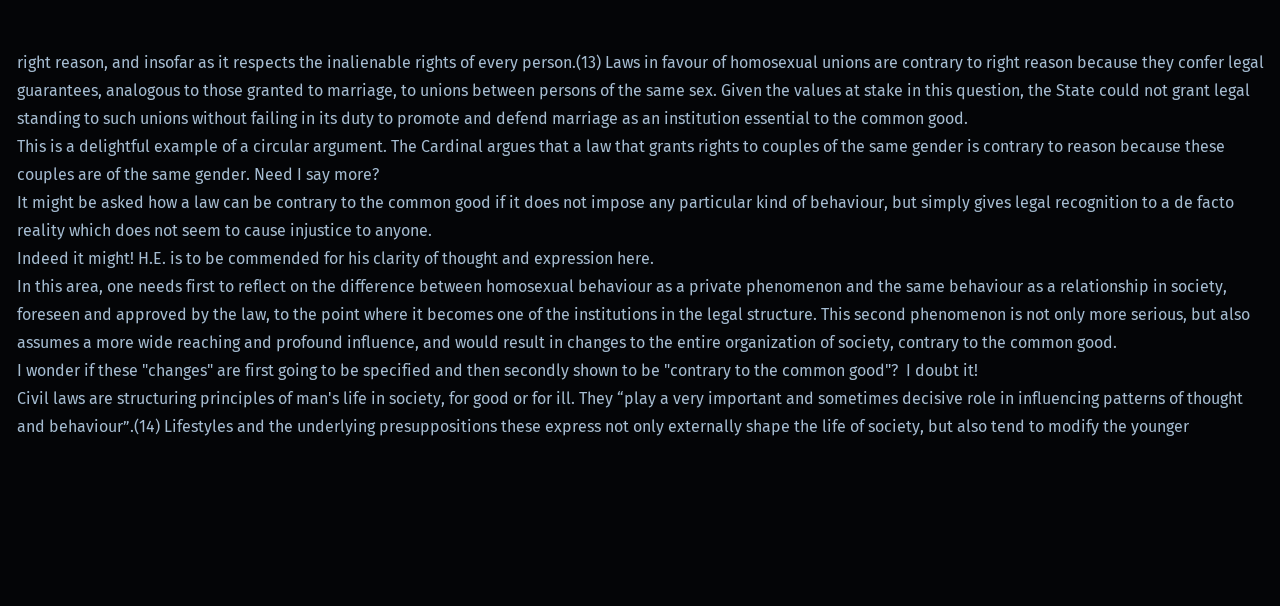right reason, and insofar as it respects the inalienable rights of every person.(13) Laws in favour of homosexual unions are contrary to right reason because they confer legal guarantees, analogous to those granted to marriage, to unions between persons of the same sex. Given the values at stake in this question, the State could not grant legal standing to such unions without failing in its duty to promote and defend marriage as an institution essential to the common good.
This is a delightful example of a circular argument. The Cardinal argues that a law that grants rights to couples of the same gender is contrary to reason because these couples are of the same gender. Need I say more?
It might be asked how a law can be contrary to the common good if it does not impose any particular kind of behaviour, but simply gives legal recognition to a de facto reality which does not seem to cause injustice to anyone.
Indeed it might! H.E. is to be commended for his clarity of thought and expression here.
In this area, one needs first to reflect on the difference between homosexual behaviour as a private phenomenon and the same behaviour as a relationship in society, foreseen and approved by the law, to the point where it becomes one of the institutions in the legal structure. This second phenomenon is not only more serious, but also assumes a more wide reaching and profound influence, and would result in changes to the entire organization of society, contrary to the common good.
I wonder if these "changes" are first going to be specified and then secondly shown to be "contrary to the common good"?  I doubt it!
Civil laws are structuring principles of man's life in society, for good or for ill. They “play a very important and sometimes decisive role in influencing patterns of thought and behaviour”.(14) Lifestyles and the underlying presuppositions these express not only externally shape the life of society, but also tend to modify the younger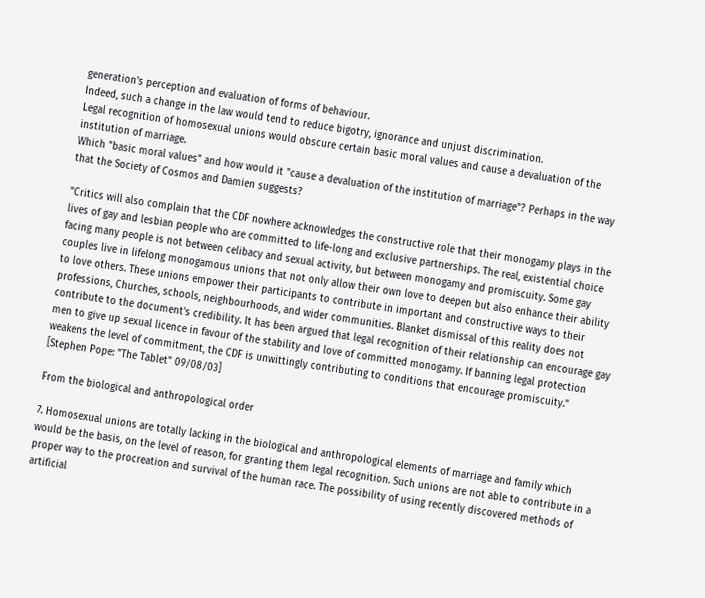generation's perception and evaluation of forms of behaviour.
Indeed, such a change in the law would tend to reduce bigotry, ignorance and unjust discrimination.
Legal recognition of homosexual unions would obscure certain basic moral values and cause a devaluation of the institution of marriage.
Which "basic moral values" and how would it "cause a devaluation of the institution of marriage"? Perhaps in the way that the Society of Cosmos and Damien suggests?

"Critics will also complain that the CDF nowhere acknowledges the constructive role that their monogamy plays in the lives of gay and lesbian people who are committed to life-long and exclusive partnerships. The real, existential choice facing many people is not between celibacy and sexual activity, but between monogamy and promiscuity. Some gay couples live in lifelong monogamous unions that not only allow their own love to deepen but also enhance their ability to love others. These unions empower their participants to contribute in important and constructive ways to their professions, Churches, schools, neighbourhoods, and wider communities. Blanket dismissal of this reality does not contribute to the document's credibility. It has been argued that legal recognition of their relationship can encourage gay men to give up sexual licence in favour of the stability and love of committed monogamy. If banning legal protection weakens the level of commitment, the CDF is unwittingly contributing to conditions that encourage promiscuity." [Stephen Pope: "The Tablet" 09/08/03]

From the biological and anthropological order

7. Homosexual unions are totally lacking in the biological and anthropological elements of marriage and family which would be the basis, on the level of reason, for granting them legal recognition. Such unions are not able to contribute in a proper way to the procreation and survival of the human race. The possibility of using recently discovered methods of artificial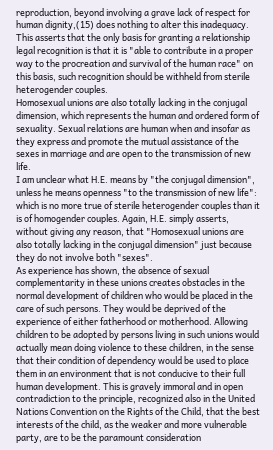reproduction, beyond involving a grave lack of respect for human dignity,(15) does nothing to alter this inadequacy.
This asserts that the only basis for granting a relationship legal recognition is that it is "able to contribute in a proper way to the procreation and survival of the human race" on this basis, such recognition should be withheld from sterile heterogender couples.
Homosexual unions are also totally lacking in the conjugal dimension, which represents the human and ordered form of sexuality. Sexual relations are human when and insofar as they express and promote the mutual assistance of the sexes in marriage and are open to the transmission of new life.
I am unclear what H.E. means by "the conjugal dimension", unless he means openness "to the transmission of new life": which is no more true of sterile heterogender couples than it is of homogender couples. Again, H.E. simply asserts, without giving any reason, that "Homosexual unions are also totally lacking in the conjugal dimension" just because they do not involve both "sexes".
As experience has shown, the absence of sexual complementarity in these unions creates obstacles in the normal development of children who would be placed in the care of such persons. They would be deprived of the experience of either fatherhood or motherhood. Allowing children to be adopted by persons living in such unions would actually mean doing violence to these children, in the sense that their condition of dependency would be used to place them in an environment that is not conducive to their full human development. This is gravely immoral and in open contradiction to the principle, recognized also in the United Nations Convention on the Rights of the Child, that the best interests of the child, as the weaker and more vulnerable party, are to be the paramount consideration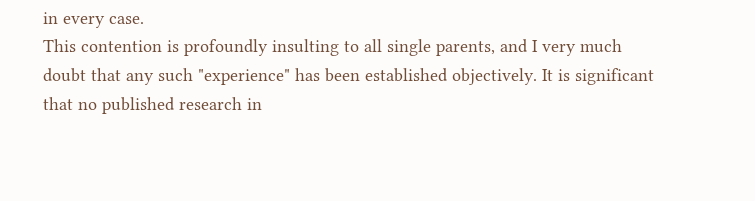in every case.
This contention is profoundly insulting to all single parents, and I very much doubt that any such "experience" has been established objectively. It is significant that no published research in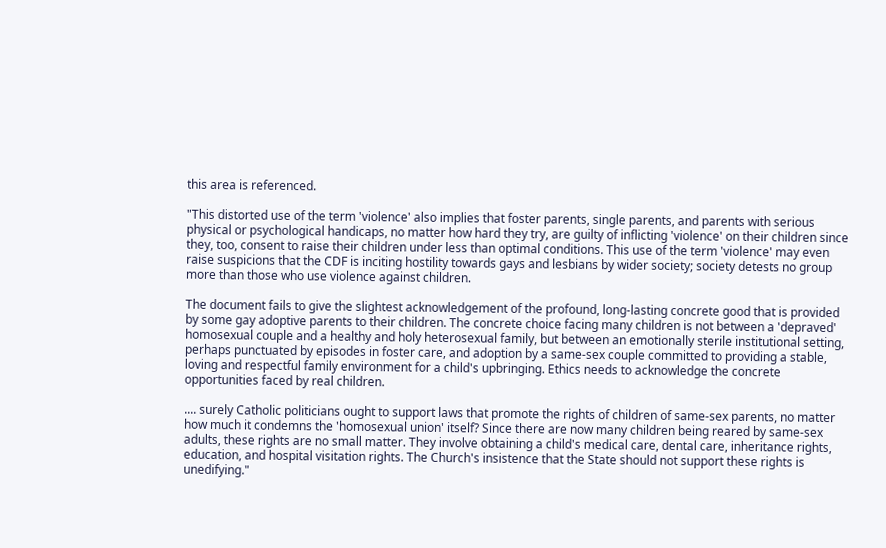this area is referenced.

"This distorted use of the term 'violence' also implies that foster parents, single parents, and parents with serious physical or psychological handicaps, no matter how hard they try, are guilty of inflicting 'violence' on their children since they, too, consent to raise their children under less than optimal conditions. This use of the term 'violence' may even raise suspicions that the CDF is inciting hostility towards gays and lesbians by wider society; society detests no group more than those who use violence against children.

The document fails to give the slightest acknowledgement of the profound, long-lasting concrete good that is provided by some gay adoptive parents to their children. The concrete choice facing many children is not between a 'depraved' homosexual couple and a healthy and holy heterosexual family, but between an emotionally sterile institutional setting, perhaps punctuated by episodes in foster care, and adoption by a same-sex couple committed to providing a stable, loving and respectful family environment for a child's upbringing. Ethics needs to acknowledge the concrete opportunities faced by real children.

.... surely Catholic politicians ought to support laws that promote the rights of children of same-sex parents, no matter how much it condemns the 'homosexual union' itself? Since there are now many children being reared by same-sex adults, these rights are no small matter. They involve obtaining a child's medical care, dental care, inheritance rights, education, and hospital visitation rights. The Church's insistence that the State should not support these rights is unedifying."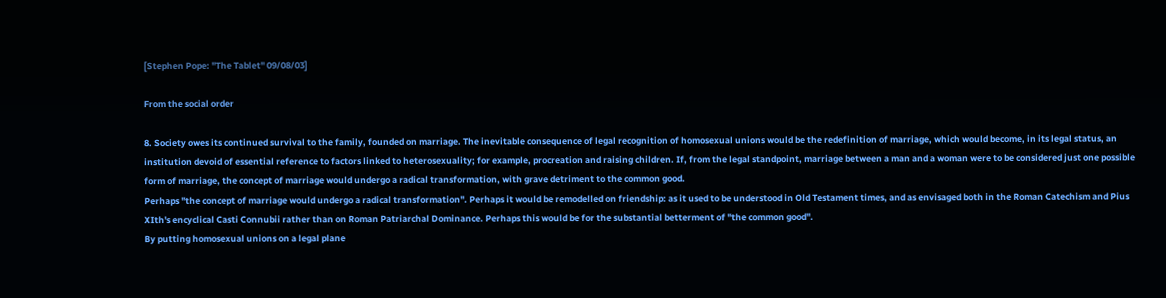[Stephen Pope: "The Tablet" 09/08/03]

From the social order

8. Society owes its continued survival to the family, founded on marriage. The inevitable consequence of legal recognition of homosexual unions would be the redefinition of marriage, which would become, in its legal status, an institution devoid of essential reference to factors linked to heterosexuality; for example, procreation and raising children. If, from the legal standpoint, marriage between a man and a woman were to be considered just one possible form of marriage, the concept of marriage would undergo a radical transformation, with grave detriment to the common good.
Perhaps "the concept of marriage would undergo a radical transformation". Perhaps it would be remodelled on friendship: as it used to be understood in Old Testament times, and as envisaged both in the Roman Catechism and Pius XIth's encyclical Casti Connubii rather than on Roman Patriarchal Dominance. Perhaps this would be for the substantial betterment of "the common good".
By putting homosexual unions on a legal plane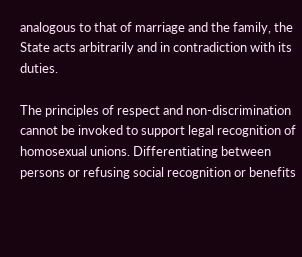analogous to that of marriage and the family, the State acts arbitrarily and in contradiction with its duties.

The principles of respect and non-discrimination cannot be invoked to support legal recognition of homosexual unions. Differentiating between persons or refusing social recognition or benefits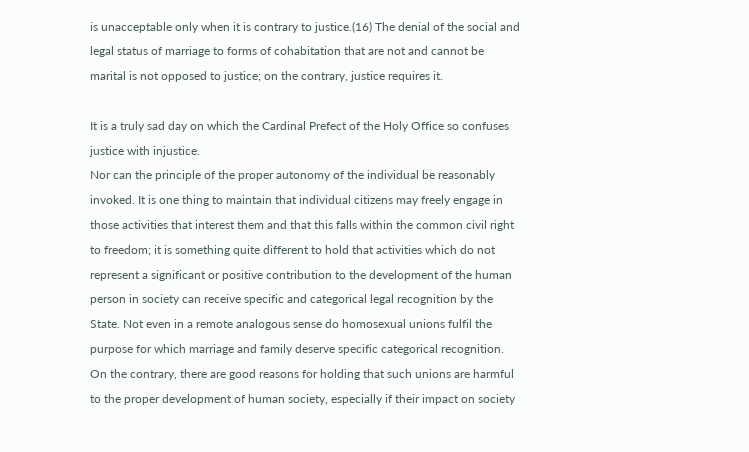is unacceptable only when it is contrary to justice.(16) The denial of the social and legal status of marriage to forms of cohabitation that are not and cannot be marital is not opposed to justice; on the contrary, justice requires it.

It is a truly sad day on which the Cardinal Prefect of the Holy Office so confuses justice with injustice.
Nor can the principle of the proper autonomy of the individual be reasonably invoked. It is one thing to maintain that individual citizens may freely engage in those activities that interest them and that this falls within the common civil right to freedom; it is something quite different to hold that activities which do not represent a significant or positive contribution to the development of the human person in society can receive specific and categorical legal recognition by the State. Not even in a remote analogous sense do homosexual unions fulfil the purpose for which marriage and family deserve specific categorical recognition. On the contrary, there are good reasons for holding that such unions are harmful to the proper development of human society, especially if their impact on society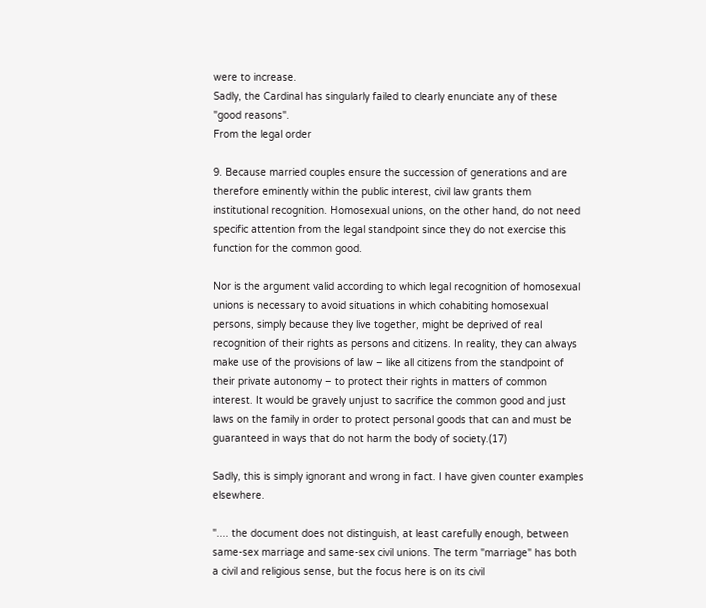were to increase.
Sadly, the Cardinal has singularly failed to clearly enunciate any of these "good reasons".
From the legal order

9. Because married couples ensure the succession of generations and are therefore eminently within the public interest, civil law grants them institutional recognition. Homosexual unions, on the other hand, do not need specific attention from the legal standpoint since they do not exercise this function for the common good.

Nor is the argument valid according to which legal recognition of homosexual unions is necessary to avoid situations in which cohabiting homosexual persons, simply because they live together, might be deprived of real recognition of their rights as persons and citizens. In reality, they can always make use of the provisions of law – like all citizens from the standpoint of their private autonomy – to protect their rights in matters of common interest. It would be gravely unjust to sacrifice the common good and just laws on the family in order to protect personal goods that can and must be guaranteed in ways that do not harm the body of society.(17)

Sadly, this is simply ignorant and wrong in fact. I have given counter examples elsewhere.

".... the document does not distinguish, at least carefully enough, between same-sex marriage and same-sex civil unions. The term "marriage" has both a civil and religious sense, but the focus here is on its civil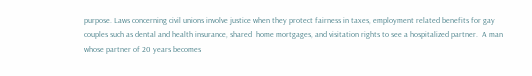purpose. Laws concerning civil unions involve justice when they protect fairness in taxes, employment related benefits for gay couples such as dental and health insurance, shared  home mortgages, and visitation rights to see a hospitalized partner.  A man whose partner of 20 years becomes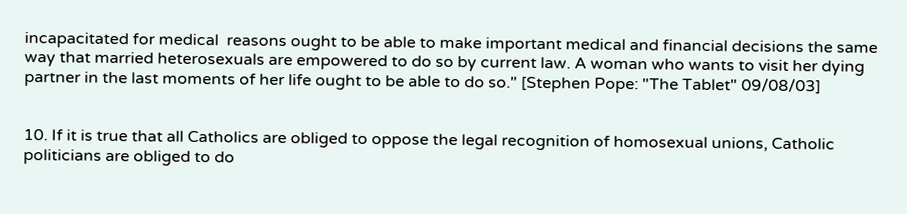incapacitated for medical  reasons ought to be able to make important medical and financial decisions the same way that married heterosexuals are empowered to do so by current law. A woman who wants to visit her dying partner in the last moments of her life ought to be able to do so." [Stephen Pope: "The Tablet" 09/08/03]


10. If it is true that all Catholics are obliged to oppose the legal recognition of homosexual unions, Catholic politicians are obliged to do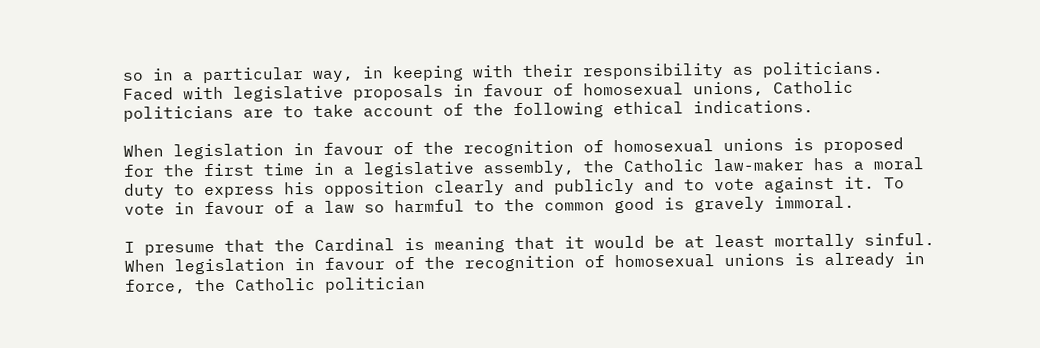so in a particular way, in keeping with their responsibility as politicians. Faced with legislative proposals in favour of homosexual unions, Catholic politicians are to take account of the following ethical indications.

When legislation in favour of the recognition of homosexual unions is proposed for the first time in a legislative assembly, the Catholic law-maker has a moral duty to express his opposition clearly and publicly and to vote against it. To vote in favour of a law so harmful to the common good is gravely immoral.

I presume that the Cardinal is meaning that it would be at least mortally sinful.
When legislation in favour of the recognition of homosexual unions is already in force, the Catholic politician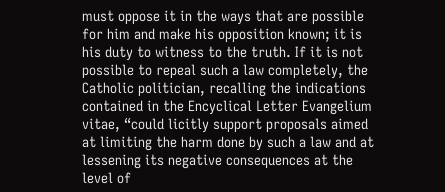must oppose it in the ways that are possible for him and make his opposition known; it is his duty to witness to the truth. If it is not possible to repeal such a law completely, the Catholic politician, recalling the indications contained in the Encyclical Letter Evangelium vitae, “could licitly support proposals aimed at limiting the harm done by such a law and at lessening its negative consequences at the level of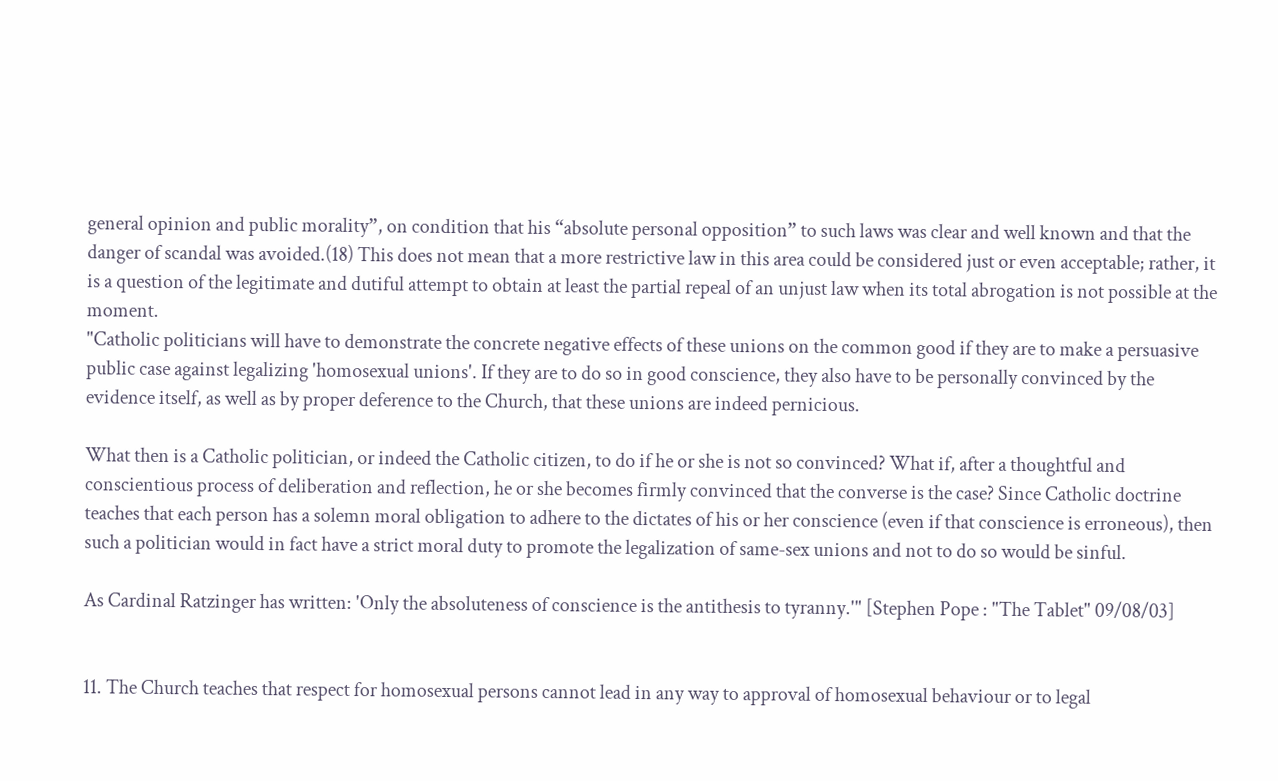general opinion and public morality”, on condition that his “absolute personal opposition” to such laws was clear and well known and that the danger of scandal was avoided.(18) This does not mean that a more restrictive law in this area could be considered just or even acceptable; rather, it is a question of the legitimate and dutiful attempt to obtain at least the partial repeal of an unjust law when its total abrogation is not possible at the moment.
"Catholic politicians will have to demonstrate the concrete negative effects of these unions on the common good if they are to make a persuasive public case against legalizing 'homosexual unions'. If they are to do so in good conscience, they also have to be personally convinced by the evidence itself, as well as by proper deference to the Church, that these unions are indeed pernicious.

What then is a Catholic politician, or indeed the Catholic citizen, to do if he or she is not so convinced? What if, after a thoughtful and conscientious process of deliberation and reflection, he or she becomes firmly convinced that the converse is the case? Since Catholic doctrine teaches that each person has a solemn moral obligation to adhere to the dictates of his or her conscience (even if that conscience is erroneous), then such a politician would in fact have a strict moral duty to promote the legalization of same-sex unions and not to do so would be sinful.

As Cardinal Ratzinger has written: 'Only the absoluteness of conscience is the antithesis to tyranny.'" [Stephen Pope : "The Tablet" 09/08/03]


11. The Church teaches that respect for homosexual persons cannot lead in any way to approval of homosexual behaviour or to legal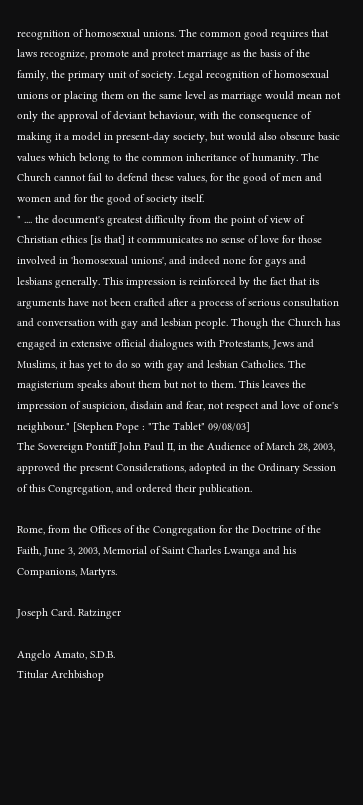recognition of homosexual unions. The common good requires that laws recognize, promote and protect marriage as the basis of the family, the primary unit of society. Legal recognition of homosexual unions or placing them on the same level as marriage would mean not only the approval of deviant behaviour, with the consequence of making it a model in present-day society, but would also obscure basic values which belong to the common inheritance of humanity. The Church cannot fail to defend these values, for the good of men and women and for the good of society itself.
" .... the document's greatest difficulty from the point of view of Christian ethics [is that] it communicates no sense of love for those involved in 'homosexual unions', and indeed none for gays and lesbians generally. This impression is reinforced by the fact that its arguments have not been crafted after a process of serious consultation and conversation with gay and lesbian people. Though the Church has engaged in extensive official dialogues with Protestants, Jews and Muslims, it has yet to do so with gay and lesbian Catholics. The magisterium speaks about them but not to them. This leaves the impression of suspicion, disdain and fear, not respect and love of one's neighbour." [Stephen Pope : "The Tablet" 09/08/03]
The Sovereign Pontiff John Paul II, in the Audience of March 28, 2003, approved the present Considerations, adopted in the Ordinary Session of this Congregation, and ordered their publication.

Rome, from the Offices of the Congregation for the Doctrine of the Faith, June 3, 2003, Memorial of Saint Charles Lwanga and his Companions, Martyrs.

Joseph Card. Ratzinger

Angelo Amato, S.D.B.
Titular Archbishop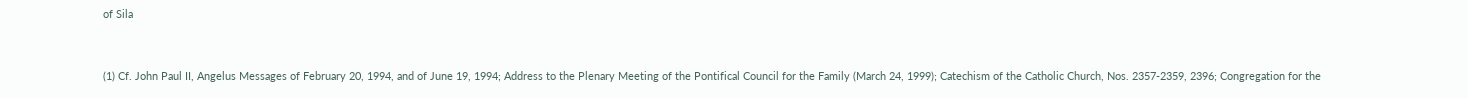of Sila


(1) Cf. John Paul II, Angelus Messages of February 20, 1994, and of June 19, 1994; Address to the Plenary Meeting of the Pontifical Council for the Family (March 24, 1999); Catechism of the Catholic Church, Nos. 2357-2359, 2396; Congregation for the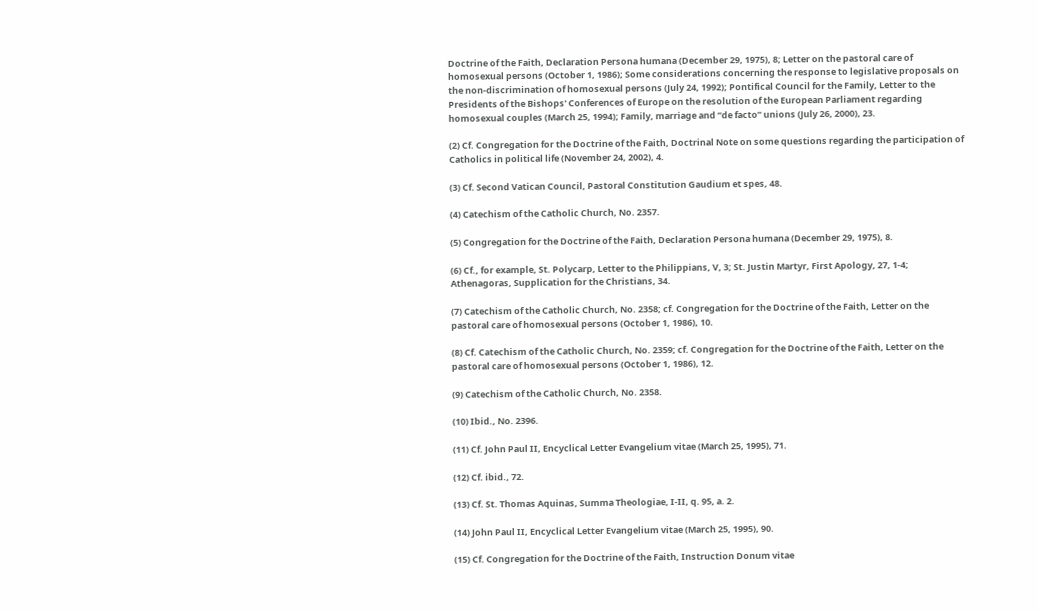Doctrine of the Faith, Declaration Persona humana (December 29, 1975), 8; Letter on the pastoral care of homosexual persons (October 1, 1986); Some considerations concerning the response to legislative proposals on the non-discrimination of homosexual persons (July 24, 1992); Pontifical Council for the Family, Letter to the Presidents of the Bishops' Conferences of Europe on the resolution of the European Parliament regarding homosexual couples (March 25, 1994); Family, marriage and “de facto” unions (July 26, 2000), 23.

(2) Cf. Congregation for the Doctrine of the Faith, Doctrinal Note on some questions regarding the participation of Catholics in political life (November 24, 2002), 4.

(3) Cf. Second Vatican Council, Pastoral Constitution Gaudium et spes, 48.

(4) Catechism of the Catholic Church, No. 2357.

(5) Congregation for the Doctrine of the Faith, Declaration Persona humana (December 29, 1975), 8.

(6) Cf., for example, St. Polycarp, Letter to the Philippians, V, 3; St. Justin Martyr, First Apology, 27, 1-4; Athenagoras, Supplication for the Christians, 34.

(7) Catechism of the Catholic Church, No. 2358; cf. Congregation for the Doctrine of the Faith, Letter on the pastoral care of homosexual persons (October 1, 1986), 10.

(8) Cf. Catechism of the Catholic Church, No. 2359; cf. Congregation for the Doctrine of the Faith, Letter on the pastoral care of homosexual persons (October 1, 1986), 12.

(9) Catechism of the Catholic Church, No. 2358.

(10) Ibid., No. 2396.

(11) Cf. John Paul II, Encyclical Letter Evangelium vitae (March 25, 1995), 71.

(12) Cf. ibid., 72.

(13) Cf. St. Thomas Aquinas, Summa Theologiae, I-II, q. 95, a. 2.

(14) John Paul II, Encyclical Letter Evangelium vitae (March 25, 1995), 90.

(15) Cf. Congregation for the Doctrine of the Faith, Instruction Donum vitae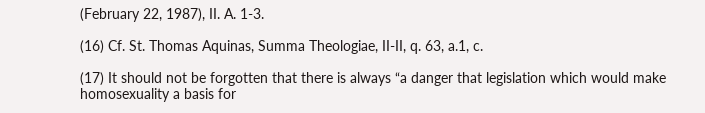(February 22, 1987), II. A. 1-3.

(16) Cf. St. Thomas Aquinas, Summa Theologiae, II-II, q. 63, a.1, c.

(17) It should not be forgotten that there is always “a danger that legislation which would make homosexuality a basis for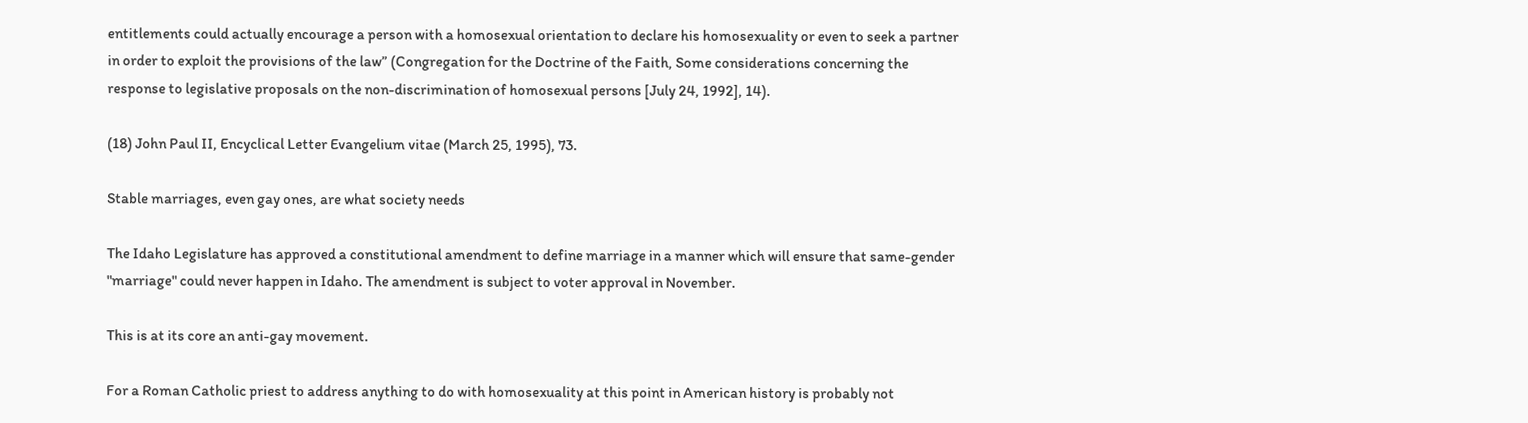entitlements could actually encourage a person with a homosexual orientation to declare his homosexuality or even to seek a partner in order to exploit the provisions of the law” (Congregation for the Doctrine of the Faith, Some considerations concerning the response to legislative proposals on the non-discrimination of homosexual persons [July 24, 1992], 14).

(18) John Paul II, Encyclical Letter Evangelium vitae (March 25, 1995), 73.

Stable marriages, even gay ones, are what society needs

The Idaho Legislature has approved a constitutional amendment to define marriage in a manner which will ensure that same-gender "marriage" could never happen in Idaho. The amendment is subject to voter approval in November.

This is at its core an anti-gay movement.

For a Roman Catholic priest to address anything to do with homosexuality at this point in American history is probably not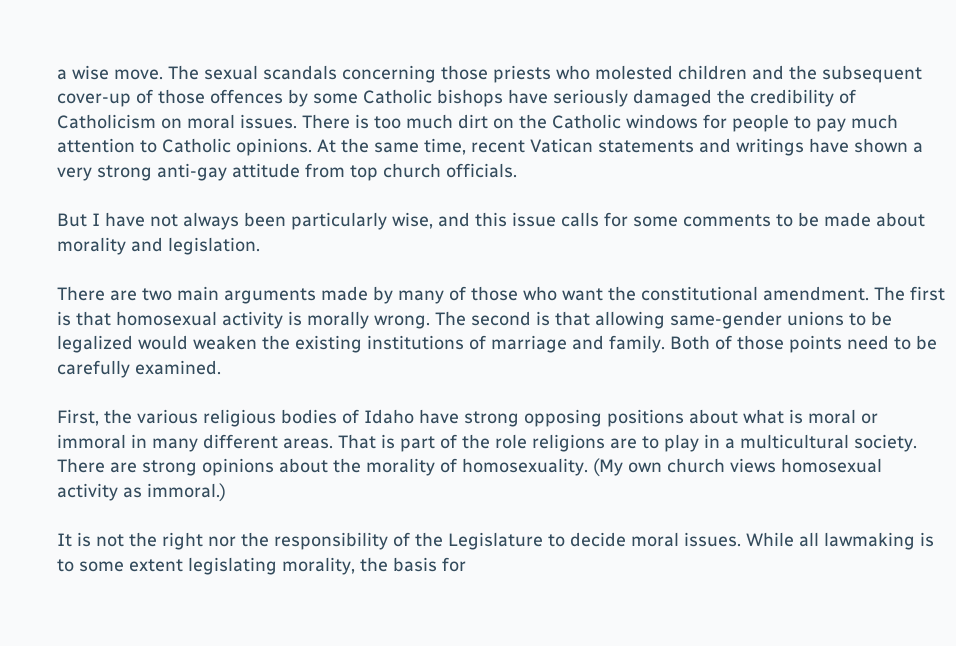a wise move. The sexual scandals concerning those priests who molested children and the subsequent cover-up of those offences by some Catholic bishops have seriously damaged the credibility of Catholicism on moral issues. There is too much dirt on the Catholic windows for people to pay much attention to Catholic opinions. At the same time, recent Vatican statements and writings have shown a very strong anti-gay attitude from top church officials.

But I have not always been particularly wise, and this issue calls for some comments to be made about morality and legislation.

There are two main arguments made by many of those who want the constitutional amendment. The first is that homosexual activity is morally wrong. The second is that allowing same-gender unions to be legalized would weaken the existing institutions of marriage and family. Both of those points need to be carefully examined.

First, the various religious bodies of Idaho have strong opposing positions about what is moral or immoral in many different areas. That is part of the role religions are to play in a multicultural society. There are strong opinions about the morality of homosexuality. (My own church views homosexual activity as immoral.)

It is not the right nor the responsibility of the Legislature to decide moral issues. While all lawmaking is to some extent legislating morality, the basis for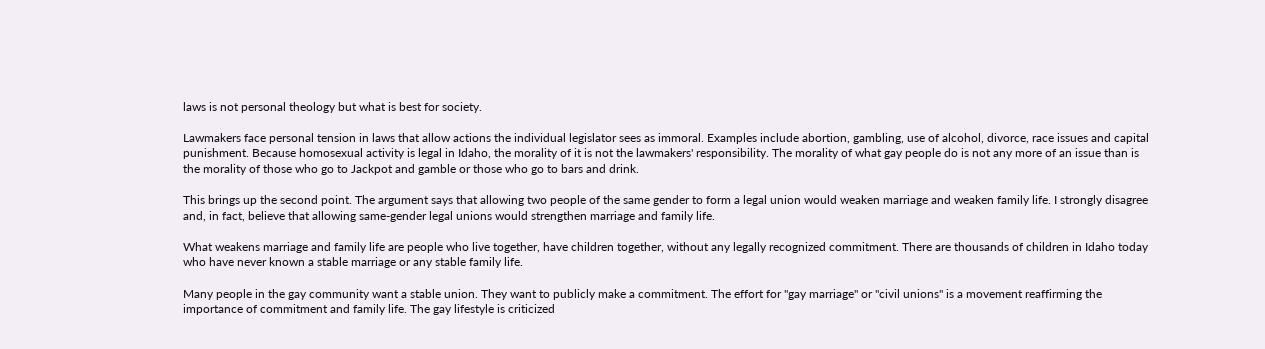laws is not personal theology but what is best for society.

Lawmakers face personal tension in laws that allow actions the individual legislator sees as immoral. Examples include abortion, gambling, use of alcohol, divorce, race issues and capital punishment. Because homosexual activity is legal in Idaho, the morality of it is not the lawmakers' responsibility. The morality of what gay people do is not any more of an issue than is the morality of those who go to Jackpot and gamble or those who go to bars and drink.

This brings up the second point. The argument says that allowing two people of the same gender to form a legal union would weaken marriage and weaken family life. I strongly disagree and, in fact, believe that allowing same-gender legal unions would strengthen marriage and family life.

What weakens marriage and family life are people who live together, have children together, without any legally recognized commitment. There are thousands of children in Idaho today who have never known a stable marriage or any stable family life.

Many people in the gay community want a stable union. They want to publicly make a commitment. The effort for "gay marriage" or "civil unions" is a movement reaffirming the importance of commitment and family life. The gay lifestyle is criticized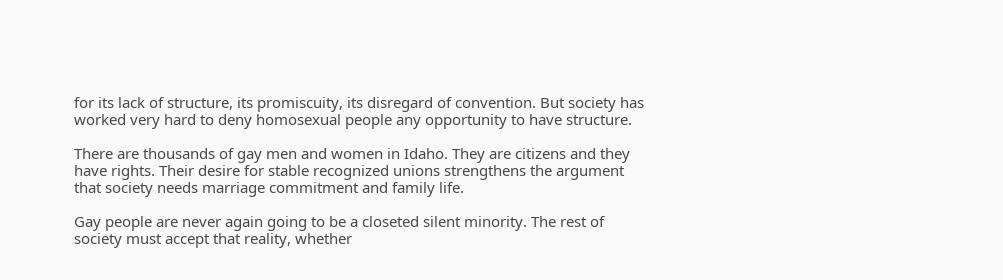for its lack of structure, its promiscuity, its disregard of convention. But society has worked very hard to deny homosexual people any opportunity to have structure.

There are thousands of gay men and women in Idaho. They are citizens and they have rights. Their desire for stable recognized unions strengthens the argument that society needs marriage commitment and family life.

Gay people are never again going to be a closeted silent minority. The rest of society must accept that reality, whether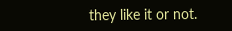they like it or not.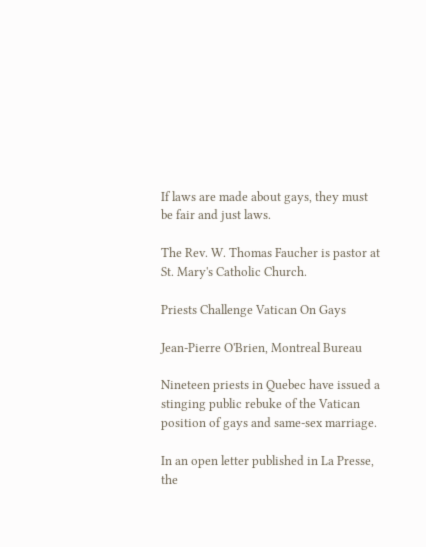If laws are made about gays, they must be fair and just laws.

The Rev. W. Thomas Faucher is pastor at St. Mary's Catholic Church.

Priests Challenge Vatican On Gays

Jean-Pierre O'Brien, Montreal Bureau

Nineteen priests in Quebec have issued a stinging public rebuke of the Vatican position of gays and same-sex marriage.

In an open letter published in La Presse, the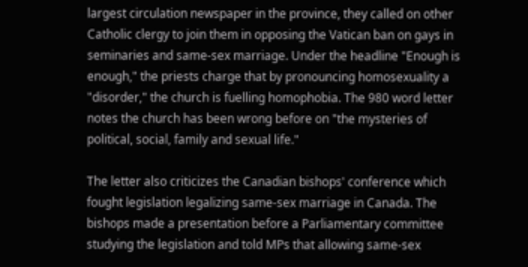largest circulation newspaper in the province, they called on other Catholic clergy to join them in opposing the Vatican ban on gays in seminaries and same-sex marriage. Under the headline "Enough is enough," the priests charge that by pronouncing homosexuality a "disorder," the church is fuelling homophobia. The 980 word letter notes the church has been wrong before on "the mysteries of political, social, family and sexual life."

The letter also criticizes the Canadian bishops' conference which fought legislation legalizing same-sex marriage in Canada. The bishops made a presentation before a Parliamentary committee studying the legislation and told MPs that allowing same-sex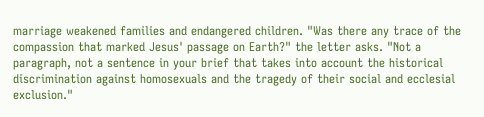marriage weakened families and endangered children. "Was there any trace of the compassion that marked Jesus' passage on Earth?" the letter asks. "Not a paragraph, not a sentence in your brief that takes into account the historical discrimination against homosexuals and the tragedy of their social and ecclesial exclusion."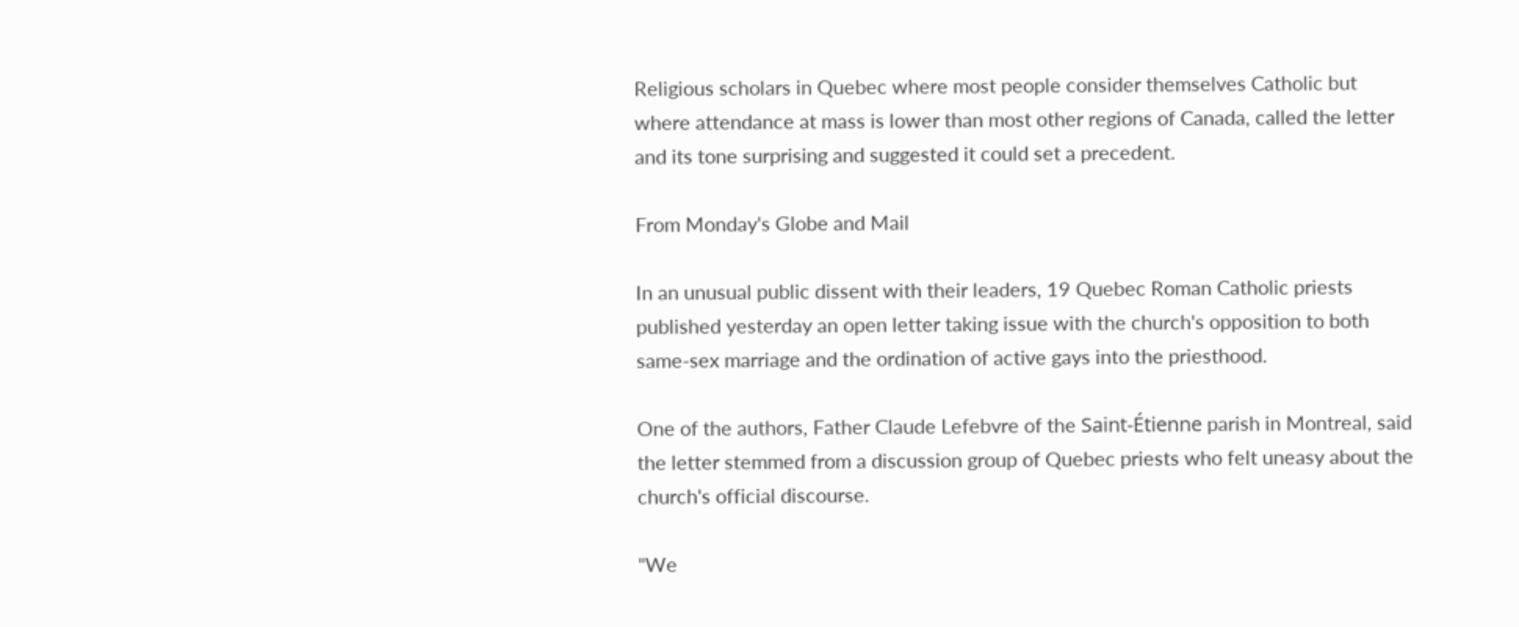Religious scholars in Quebec where most people consider themselves Catholic but where attendance at mass is lower than most other regions of Canada, called the letter and its tone surprising and suggested it could set a precedent.

From Monday's Globe and Mail

In an unusual public dissent with their leaders, 19 Quebec Roman Catholic priests published yesterday an open letter taking issue with the church's opposition to both same-sex marriage and the ordination of active gays into the priesthood.

One of the authors, Father Claude Lefebvre of the Saint-Étienne parish in Montreal, said the letter stemmed from a discussion group of Quebec priests who felt uneasy about the church's official discourse.

"We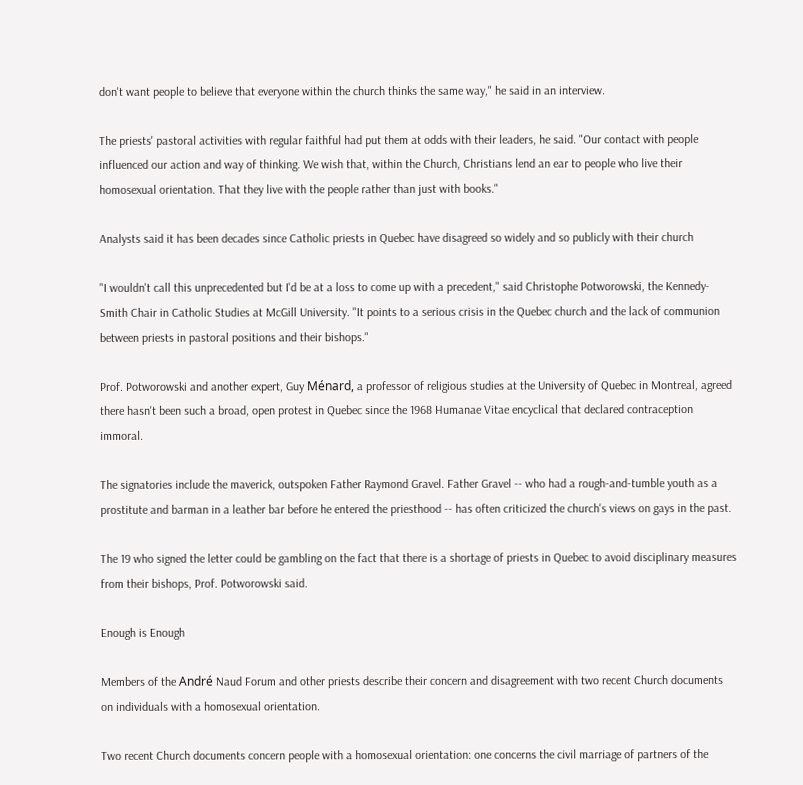don't want people to believe that everyone within the church thinks the same way," he said in an interview.

The priests' pastoral activities with regular faithful had put them at odds with their leaders, he said. "Our contact with people influenced our action and way of thinking. We wish that, within the Church, Christians lend an ear to people who live their
homosexual orientation. That they live with the people rather than just with books."

Analysts said it has been decades since Catholic priests in Quebec have disagreed so widely and so publicly with their church

"I wouldn't call this unprecedented but I'd be at a loss to come up with a precedent," said Christophe Potworowski, the Kennedy-Smith Chair in Catholic Studies at McGill University. "It points to a serious crisis in the Quebec church and the lack of communion between priests in pastoral positions and their bishops."

Prof. Potworowski and another expert, Guy Ménard, a professor of religious studies at the University of Quebec in Montreal, agreed there hasn't been such a broad, open protest in Quebec since the 1968 Humanae Vitae encyclical that declared contraception immoral.

The signatories include the maverick, outspoken Father Raymond Gravel. Father Gravel -- who had a rough-and-tumble youth as a prostitute and barman in a leather bar before he entered the priesthood -- has often criticized the church's views on gays in the past.

The 19 who signed the letter could be gambling on the fact that there is a shortage of priests in Quebec to avoid disciplinary measures from their bishops, Prof. Potworowski said.

Enough is Enough

Members of the André Naud Forum and other priests describe their concern and disagreement with two recent Church documents on individuals with a homosexual orientation.

Two recent Church documents concern people with a homosexual orientation: one concerns the civil marriage of partners of the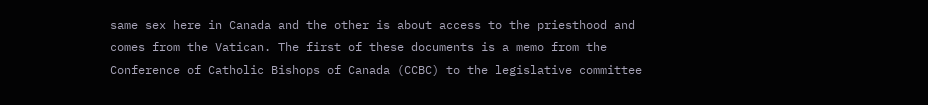same sex here in Canada and the other is about access to the priesthood and comes from the Vatican. The first of these documents is a memo from the Conference of Catholic Bishops of Canada (CCBC) to the legislative committee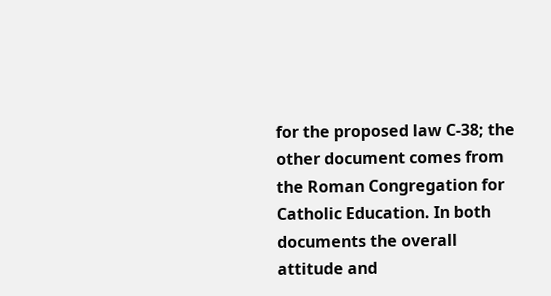for the proposed law C-38; the other document comes from the Roman Congregation for Catholic Education. In both documents the overall attitude and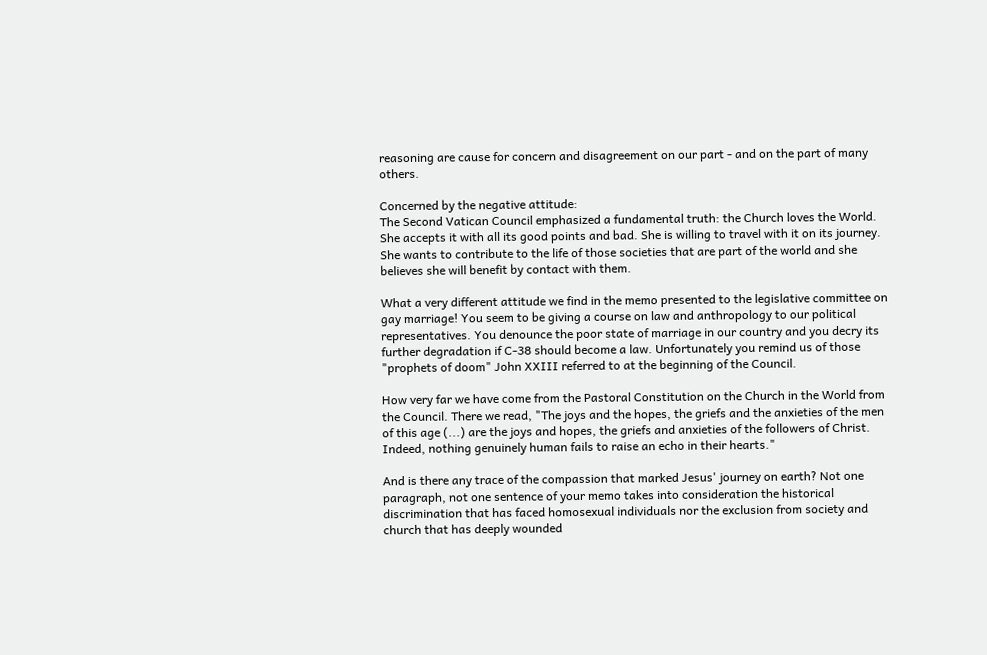reasoning are cause for concern and disagreement on our part - and on the part of many others.

Concerned by the negative attitude:
The Second Vatican Council emphasized a fundamental truth: the Church loves the World. She accepts it with all its good points and bad. She is willing to travel with it on its journey. She wants to contribute to the life of those societies that are part of the world and she believes she will benefit by contact with them.

What a very different attitude we find in the memo presented to the legislative committee on gay marriage! You seem to be giving a course on law and anthropology to our political representatives. You denounce the poor state of marriage in our country and you decry its further degradation if C-38 should become a law. Unfortunately you remind us of those "prophets of doom" John XXIII referred to at the beginning of the Council.

How very far we have come from the Pastoral Constitution on the Church in the World from the Council. There we read, "The joys and the hopes, the griefs and the anxieties of the men of this age (...) are the joys and hopes, the griefs and anxieties of the followers of Christ. Indeed, nothing genuinely human fails to raise an echo in their hearts."

And is there any trace of the compassion that marked Jesus' journey on earth? Not one paragraph, not one sentence of your memo takes into consideration the historical discrimination that has faced homosexual individuals nor the exclusion from society and church that has deeply wounded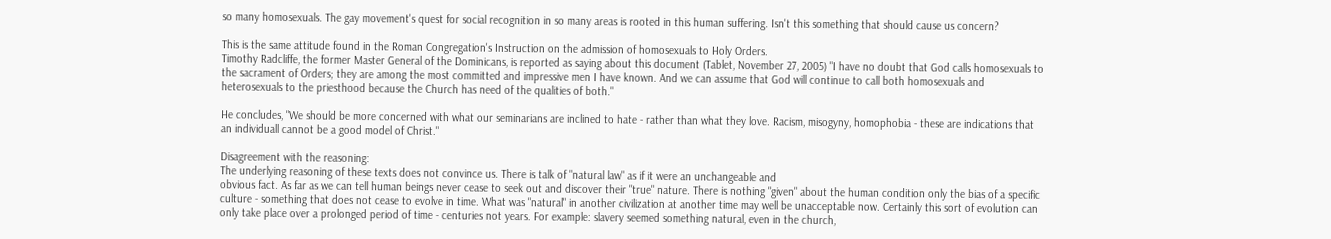so many homosexuals. The gay movement's quest for social recognition in so many areas is rooted in this human suffering. Isn't this something that should cause us concern?

This is the same attitude found in the Roman Congregation's Instruction on the admission of homosexuals to Holy Orders.
Timothy Radcliffe, the former Master General of the Dominicans, is reported as saying about this document (Tablet, November 27, 2005) "I have no doubt that God calls homosexuals to the sacrament of Orders; they are among the most committed and impressive men I have known. And we can assume that God will continue to call both homosexuals and heterosexuals to the priesthood because the Church has need of the qualities of both."

He concludes, "We should be more concerned with what our seminarians are inclined to hate - rather than what they love. Racism, misogyny, homophobia - these are indications that an individuall cannot be a good model of Christ."

Disagreement with the reasoning:
The underlying reasoning of these texts does not convince us. There is talk of "natural law" as if it were an unchangeable and
obvious fact. As far as we can tell human beings never cease to seek out and discover their "true" nature. There is nothing "given" about the human condition only the bias of a specific culture - something that does not cease to evolve in time. What was "natural" in another civilization at another time may well be unacceptable now. Certainly this sort of evolution can only take place over a prolonged period of time - centuries not years. For example: slavery seemed something natural, even in the church,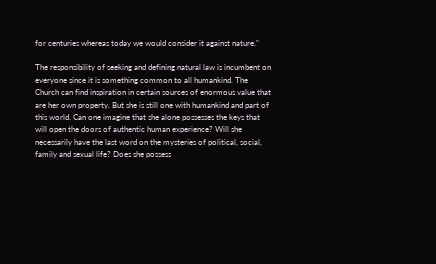for centuries whereas today we would consider it against nature."

The responsibility of seeking and defining natural law is incumbent on everyone since it is something common to all humankind. The Church can find inspiration in certain sources of enormous value that are her own property. But she is still one with humankind and part of this world. Can one imagine that she alone possesses the keys that will open the doors of authentic human experience? Will she necessarily have the last word on the mysteries of political, social, family and sexual life? Does she possess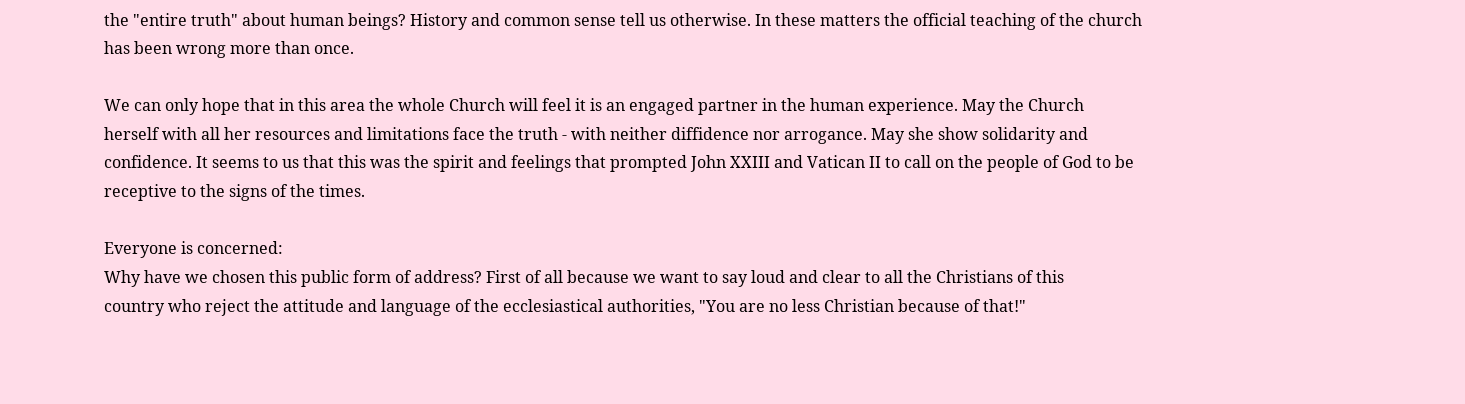the "entire truth" about human beings? History and common sense tell us otherwise. In these matters the official teaching of the church has been wrong more than once.

We can only hope that in this area the whole Church will feel it is an engaged partner in the human experience. May the Church
herself with all her resources and limitations face the truth - with neither diffidence nor arrogance. May she show solidarity and confidence. It seems to us that this was the spirit and feelings that prompted John XXIII and Vatican II to call on the people of God to be receptive to the signs of the times.

Everyone is concerned:
Why have we chosen this public form of address? First of all because we want to say loud and clear to all the Christians of this
country who reject the attitude and language of the ecclesiastical authorities, "You are no less Christian because of that!"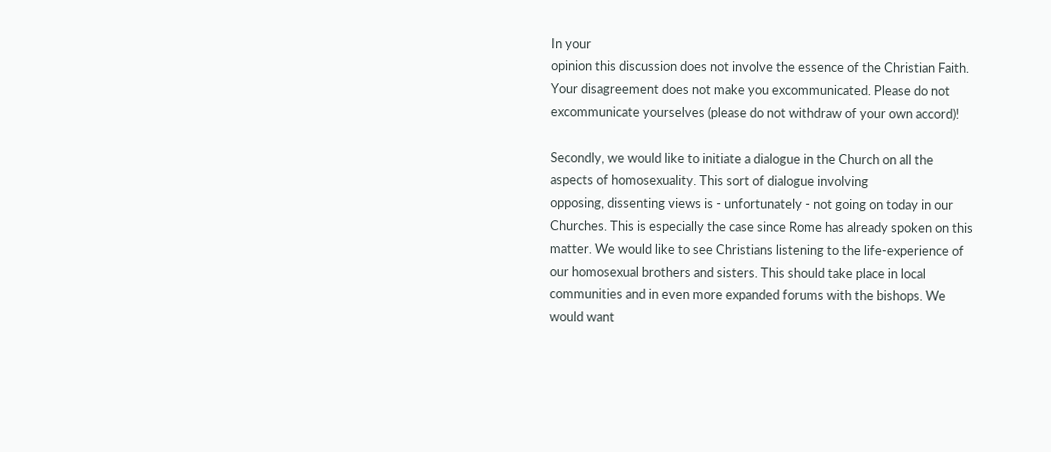In your
opinion this discussion does not involve the essence of the Christian Faith. Your disagreement does not make you excommunicated. Please do not excommunicate yourselves (please do not withdraw of your own accord)!

Secondly, we would like to initiate a dialogue in the Church on all the aspects of homosexuality. This sort of dialogue involving
opposing, dissenting views is - unfortunately - not going on today in our Churches. This is especially the case since Rome has already spoken on this matter. We would like to see Christians listening to the life-experience of our homosexual brothers and sisters. This should take place in local communities and in even more expanded forums with the bishops. We would want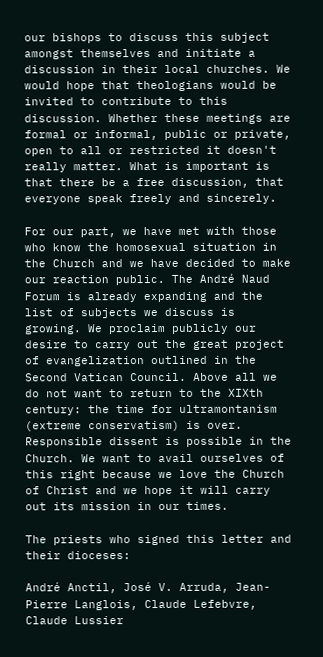our bishops to discuss this subject amongst themselves and initiate a discussion in their local churches. We would hope that theologians would be invited to contribute to this discussion. Whether these meetings are formal or informal, public or private, open to all or restricted it doesn't really matter. What is important is that there be a free discussion, that everyone speak freely and sincerely.

For our part, we have met with those who know the homosexual situation in the Church and we have decided to make our reaction public. The André Naud Forum is already expanding and the list of subjects we discuss is growing. We proclaim publicly our desire to carry out the great project of evangelization outlined in the Second Vatican Council. Above all we do not want to return to the XIXth century: the time for ultramontanism (extreme conservatism) is over. Responsible dissent is possible in the Church. We want to avail ourselves of this right because we love the Church of Christ and we hope it will carry out its mission in our times.

The priests who signed this letter and their dioceses:

André Anctil, José V. Arruda, Jean-Pierre Langlois, Claude Lefebvre, Claude Lussier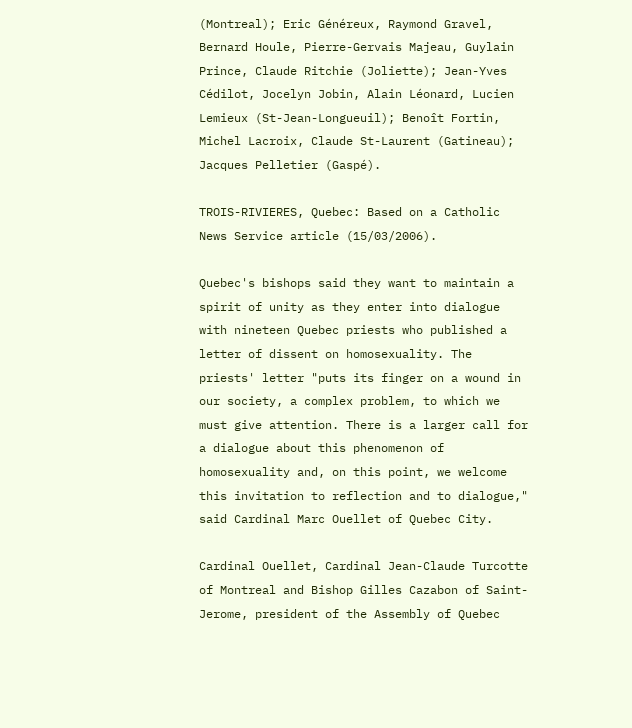(Montreal); Eric Généreux, Raymond Gravel, Bernard Houle, Pierre-Gervais Majeau, Guylain Prince, Claude Ritchie (Joliette); Jean-Yves Cédilot, Jocelyn Jobin, Alain Léonard, Lucien Lemieux (St-Jean-Longueuil); Benoît Fortin, Michel Lacroix, Claude St-Laurent (Gatineau); Jacques Pelletier (Gaspé).

TROIS-RIVIERES, Quebec: Based on a Catholic News Service article (15/03/2006).

Quebec's bishops said they want to maintain a spirit of unity as they enter into dialogue with nineteen Quebec priests who published a letter of dissent on homosexuality. The priests' letter "puts its finger on a wound in our society, a complex problem, to which we must give attention. There is a larger call for a dialogue about this phenomenon of homosexuality and, on this point, we welcome this invitation to reflection and to dialogue," said Cardinal Marc Ouellet of Quebec City.

Cardinal Ouellet, Cardinal Jean-Claude Turcotte of Montreal and Bishop Gilles Cazabon of Saint-Jerome, president of the Assembly of Quebec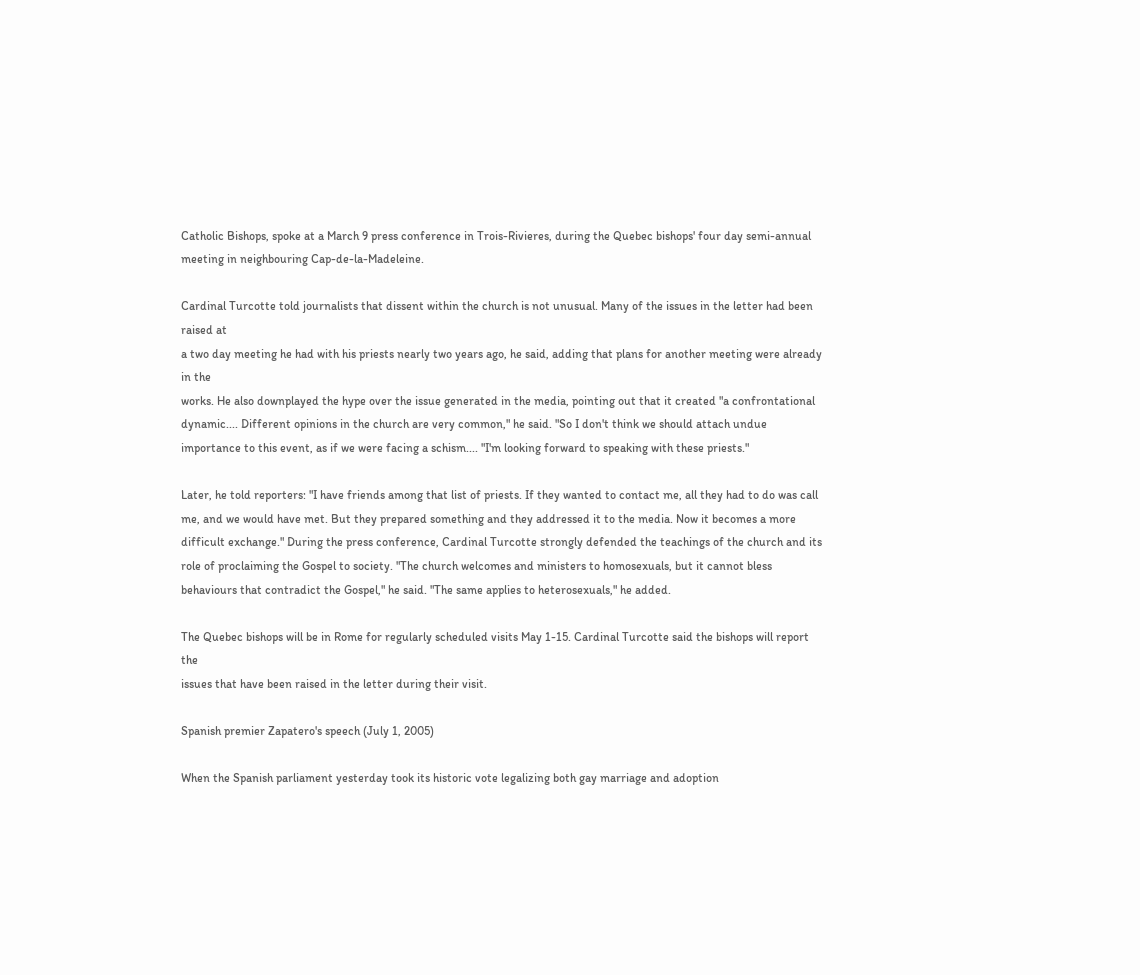Catholic Bishops, spoke at a March 9 press conference in Trois-Rivieres, during the Quebec bishops' four day semi-annual meeting in neighbouring Cap-de-la-Madeleine.

Cardinal Turcotte told journalists that dissent within the church is not unusual. Many of the issues in the letter had been raised at
a two day meeting he had with his priests nearly two years ago, he said, adding that plans for another meeting were already in the
works. He also downplayed the hype over the issue generated in the media, pointing out that it created "a confrontational dynamic.... Different opinions in the church are very common," he said. "So I don't think we should attach undue importance to this event, as if we were facing a schism.... "I'm looking forward to speaking with these priests."

Later, he told reporters: "I have friends among that list of priests. If they wanted to contact me, all they had to do was call me, and we would have met. But they prepared something and they addressed it to the media. Now it becomes a more difficult exchange." During the press conference, Cardinal Turcotte strongly defended the teachings of the church and its role of proclaiming the Gospel to society. "The church welcomes and ministers to homosexuals, but it cannot bless behaviours that contradict the Gospel," he said. "The same applies to heterosexuals," he added.

The Quebec bishops will be in Rome for regularly scheduled visits May 1-15. Cardinal Turcotte said the bishops will report the
issues that have been raised in the letter during their visit.

Spanish premier Zapatero's speech (July 1, 2005)

When the Spanish parliament yesterday took its historic vote legalizing both gay marriage and adoption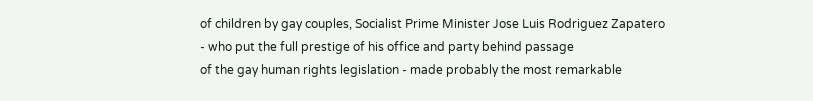of children by gay couples, Socialist Prime Minister Jose Luis Rodriguez Zapatero - who put the full prestige of his office and party behind passage
of the gay human rights legislation - made probably the most remarkable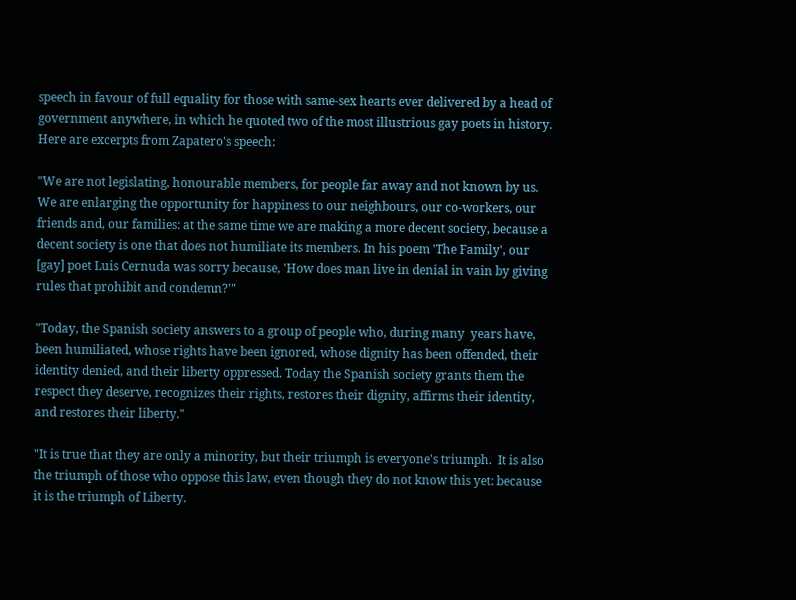speech in favour of full equality for those with same-sex hearts ever delivered by a head of government anywhere, in which he quoted two of the most illustrious gay poets in history.  Here are excerpts from Zapatero's speech:

"We are not legislating, honourable members, for people far away and not known by us.  We are enlarging the opportunity for happiness to our neighbours, our co-workers, our friends and, our families: at the same time we are making a more decent society, because a decent society is one that does not humiliate its members. In his poem 'The Family', our [gay] poet Luis Cernuda was sorry because, 'How does man live in denial in vain by giving rules that prohibit and condemn?'"

"Today, the Spanish society answers to a group of people who, during many  years have, been humiliated, whose rights have been ignored, whose dignity has been offended, their identity denied, and their liberty oppressed. Today the Spanish society grants them the respect they deserve, recognizes their rights, restores their dignity, affirms their identity, and restores their liberty."

"It is true that they are only a minority, but their triumph is everyone's triumph.  It is also the triumph of those who oppose this law, even though they do not know this yet: because it is the triumph of Liberty.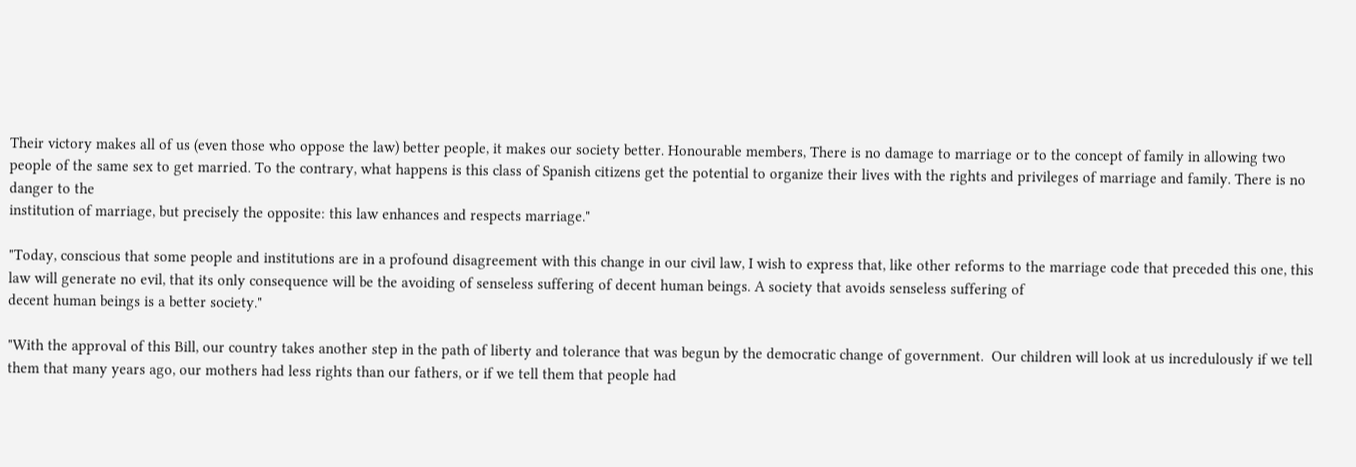Their victory makes all of us (even those who oppose the law) better people, it makes our society better. Honourable members, There is no damage to marriage or to the concept of family in allowing two people of the same sex to get married. To the contrary, what happens is this class of Spanish citizens get the potential to organize their lives with the rights and privileges of marriage and family. There is no danger to the
institution of marriage, but precisely the opposite: this law enhances and respects marriage."

"Today, conscious that some people and institutions are in a profound disagreement with this change in our civil law, I wish to express that, like other reforms to the marriage code that preceded this one, this law will generate no evil, that its only consequence will be the avoiding of senseless suffering of decent human beings. A society that avoids senseless suffering of
decent human beings is a better society."

"With the approval of this Bill, our country takes another step in the path of liberty and tolerance that was begun by the democratic change of government.  Our children will look at us incredulously if we tell them that many years ago, our mothers had less rights than our fathers, or if we tell them that people had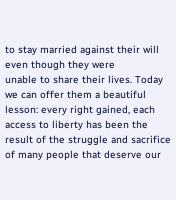to stay married against their will even though they were
unable to share their lives. Today we can offer them a beautiful lesson: every right gained, each access to liberty has been the result of the struggle and sacrifice of many people that deserve our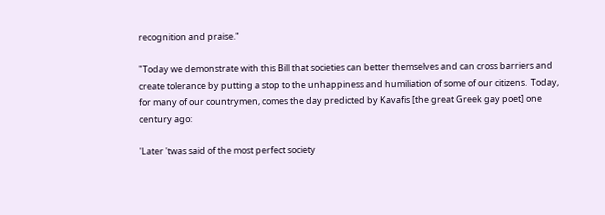recognition and praise."

"Today we demonstrate with this Bill that societies can better themselves and can cross barriers and create tolerance by putting a stop to the unhappiness and humiliation of some of our citizens.  Today, for many of our countrymen, comes the day predicted by Kavafis [the great Greek gay poet] one century ago:

'Later 'twas said of the most perfect society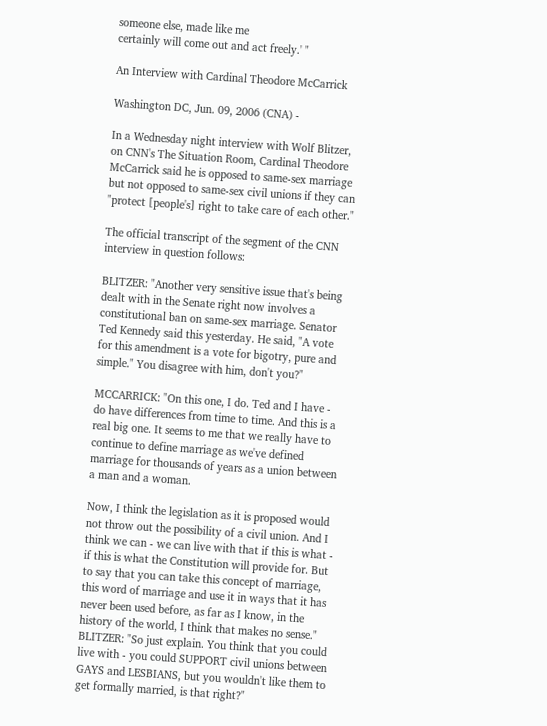someone else, made like me
certainly will come out and act freely.' "

An Interview with Cardinal Theodore McCarrick

Washington DC, Jun. 09, 2006 (CNA) -

In a Wednesday night interview with Wolf Blitzer, on CNN's The Situation Room, Cardinal Theodore McCarrick said he is opposed to same-sex marriage but not opposed to same-sex civil unions if they can "protect [people's] right to take care of each other."

The official transcript of the segment of the CNN interview in question follows:

BLITZER: "Another very sensitive issue that's being dealt with in the Senate right now involves a constitutional ban on same-sex marriage. Senator Ted Kennedy said this yesterday. He said, "A vote for this amendment is a vote for bigotry, pure and simple." You disagree with him, don't you?"

MCCARRICK: "On this one, I do. Ted and I have - do have differences from time to time. And this is a real big one. It seems to me that we really have to continue to define marriage as we've defined marriage for thousands of years as a union between a man and a woman.

Now, I think the legislation as it is proposed would not throw out the possibility of a civil union. And I think we can - we can live with that if this is what - if this is what the Constitution will provide for. But to say that you can take this concept of marriage, this word of marriage and use it in ways that it has never been used before, as far as I know, in the history of the world, I think that makes no sense."
BLITZER: "So just explain. You think that you could live with - you could SUPPORT civil unions between GAYS and LESBIANS, but you wouldn't like them to get formally married, is that right?"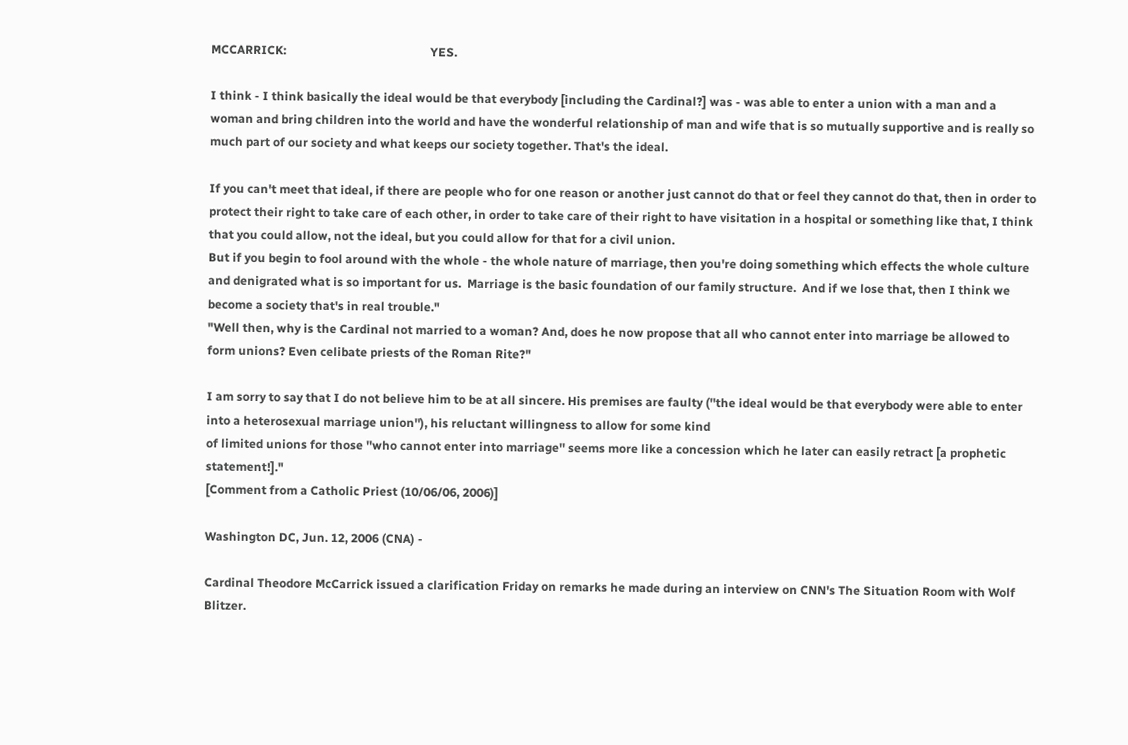MCCARRICK:                                                YES.

I think - I think basically the ideal would be that everybody [including the Cardinal?] was - was able to enter a union with a man and a woman and bring children into the world and have the wonderful relationship of man and wife that is so mutually supportive and is really so much part of our society and what keeps our society together. That's the ideal.

If you can't meet that ideal, if there are people who for one reason or another just cannot do that or feel they cannot do that, then in order to protect their right to take care of each other, in order to take care of their right to have visitation in a hospital or something like that, I think that you could allow, not the ideal, but you could allow for that for a civil union.
But if you begin to fool around with the whole - the whole nature of marriage, then you're doing something which effects the whole culture and denigrated what is so important for us.  Marriage is the basic foundation of our family structure.  And if we lose that, then I think we become a society that's in real trouble."
"Well then, why is the Cardinal not married to a woman? And, does he now propose that all who cannot enter into marriage be allowed to form unions? Even celibate priests of the Roman Rite?"

I am sorry to say that I do not believe him to be at all sincere. His premises are faulty (''the ideal would be that everybody were able to enter into a heterosexual marriage union''), his reluctant willingness to allow for some kind
of limited unions for those ''who cannot enter into marriage'' seems more like a concession which he later can easily retract [a prophetic statement!]."
[Comment from a Catholic Priest (10/06/06, 2006)]

Washington DC, Jun. 12, 2006 (CNA) -

Cardinal Theodore McCarrick issued a clarification Friday on remarks he made during an interview on CNN's The Situation Room with Wolf Blitzer.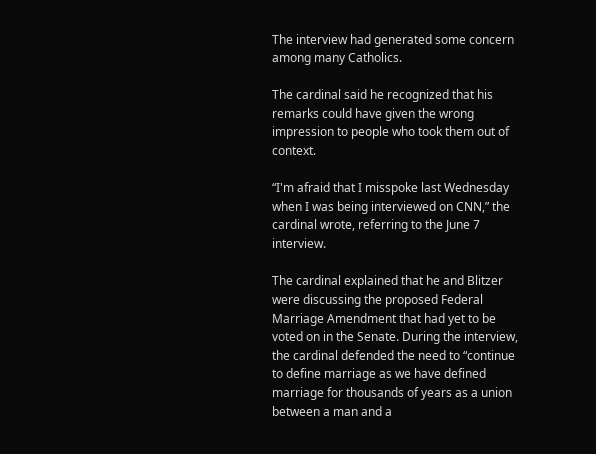The interview had generated some concern among many Catholics.

The cardinal said he recognized that his remarks could have given the wrong impression to people who took them out of context.

“I'm afraid that I misspoke last Wednesday when I was being interviewed on CNN,” the cardinal wrote, referring to the June 7 interview.

The cardinal explained that he and Blitzer were discussing the proposed Federal Marriage Amendment that had yet to be voted on in the Senate. During the interview, the cardinal defended the need to “continue to define marriage as we have defined marriage for thousands of years as a union between a man and a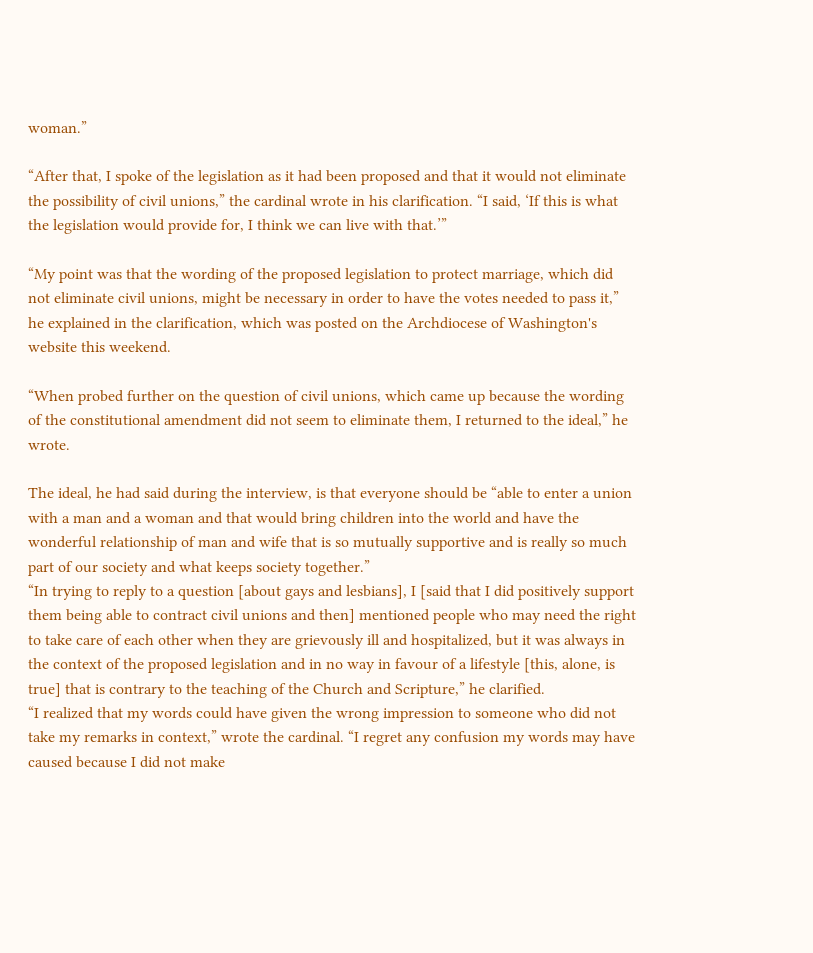woman.”

“After that, I spoke of the legislation as it had been proposed and that it would not eliminate the possibility of civil unions,” the cardinal wrote in his clarification. “I said, ‘If this is what the legislation would provide for, I think we can live with that.’”

“My point was that the wording of the proposed legislation to protect marriage, which did not eliminate civil unions, might be necessary in order to have the votes needed to pass it,” he explained in the clarification, which was posted on the Archdiocese of Washington's website this weekend.

“When probed further on the question of civil unions, which came up because the wording of the constitutional amendment did not seem to eliminate them, I returned to the ideal,” he wrote.

The ideal, he had said during the interview, is that everyone should be “able to enter a union with a man and a woman and that would bring children into the world and have the wonderful relationship of man and wife that is so mutually supportive and is really so much part of our society and what keeps society together.”
“In trying to reply to a question [about gays and lesbians], I [said that I did positively support them being able to contract civil unions and then] mentioned people who may need the right to take care of each other when they are grievously ill and hospitalized, but it was always in the context of the proposed legislation and in no way in favour of a lifestyle [this, alone, is true] that is contrary to the teaching of the Church and Scripture,” he clarified.
“I realized that my words could have given the wrong impression to someone who did not take my remarks in context,” wrote the cardinal. “I regret any confusion my words may have caused because I did not make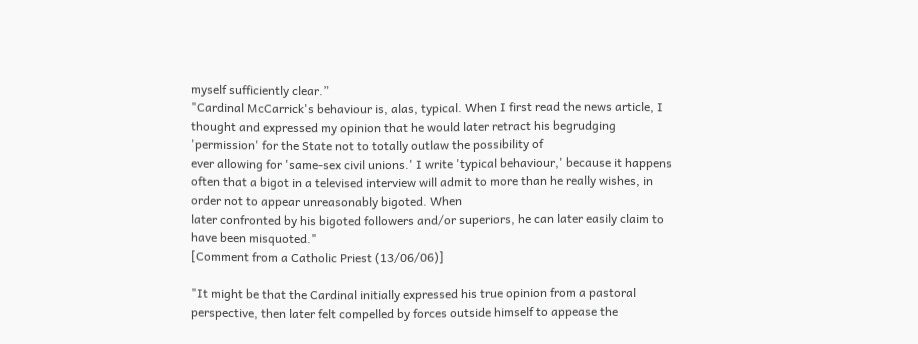myself sufficiently clear.”
"Cardinal McCarrick's behaviour is, alas, typical. When I first read the news article, I thought and expressed my opinion that he would later retract his begrudging 'permission' for the State not to totally outlaw the possibility of
ever allowing for 'same-sex civil unions.' I write 'typical behaviour,' because it happens often that a bigot in a televised interview will admit to more than he really wishes, in order not to appear unreasonably bigoted. When
later confronted by his bigoted followers and/or superiors, he can later easily claim to have been misquoted."
[Comment from a Catholic Priest (13/06/06)]

"It might be that the Cardinal initially expressed his true opinion from a pastoral perspective, then later felt compelled by forces outside himself to appease the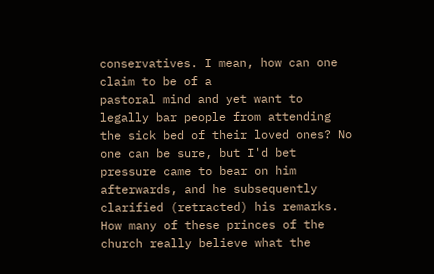conservatives. I mean, how can one claim to be of a
pastoral mind and yet want to legally bar people from attending the sick bed of their loved ones? No one can be sure, but I'd bet pressure came to bear on him afterwards, and he subsequently clarified (retracted) his remarks. How many of these princes of the church really believe what the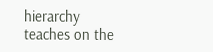hierarchy teaches on the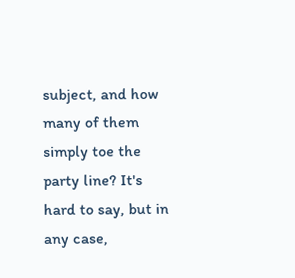subject, and how many of them simply toe the party line? It's hard to say, but in any case,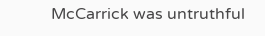McCarrick was untruthful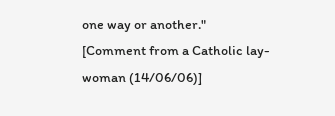one way or another."
[Comment from a Catholic lay-woman (14/06/06)]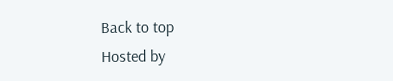Back to top
Hosted by